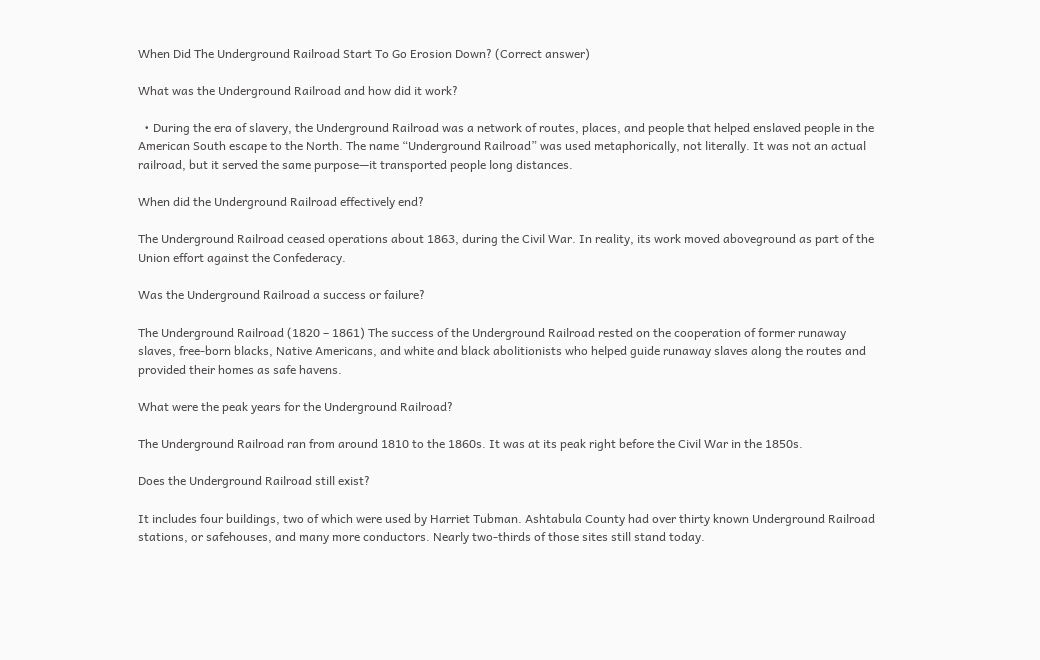When Did The Underground Railroad Start To Go Erosion Down? (Correct answer)

What was the Underground Railroad and how did it work?

  • During the era of slavery, the Underground Railroad was a network of routes, places, and people that helped enslaved people in the American South escape to the North. The name “Underground Railroad” was used metaphorically, not literally. It was not an actual railroad, but it served the same purpose—it transported people long distances.

When did the Underground Railroad effectively end?

The Underground Railroad ceased operations about 1863, during the Civil War. In reality, its work moved aboveground as part of the Union effort against the Confederacy.

Was the Underground Railroad a success or failure?

The Underground Railroad (1820 – 1861) The success of the Underground Railroad rested on the cooperation of former runaway slaves, free-born blacks, Native Americans, and white and black abolitionists who helped guide runaway slaves along the routes and provided their homes as safe havens.

What were the peak years for the Underground Railroad?

The Underground Railroad ran from around 1810 to the 1860s. It was at its peak right before the Civil War in the 1850s.

Does the Underground Railroad still exist?

It includes four buildings, two of which were used by Harriet Tubman. Ashtabula County had over thirty known Underground Railroad stations, or safehouses, and many more conductors. Nearly two-thirds of those sites still stand today.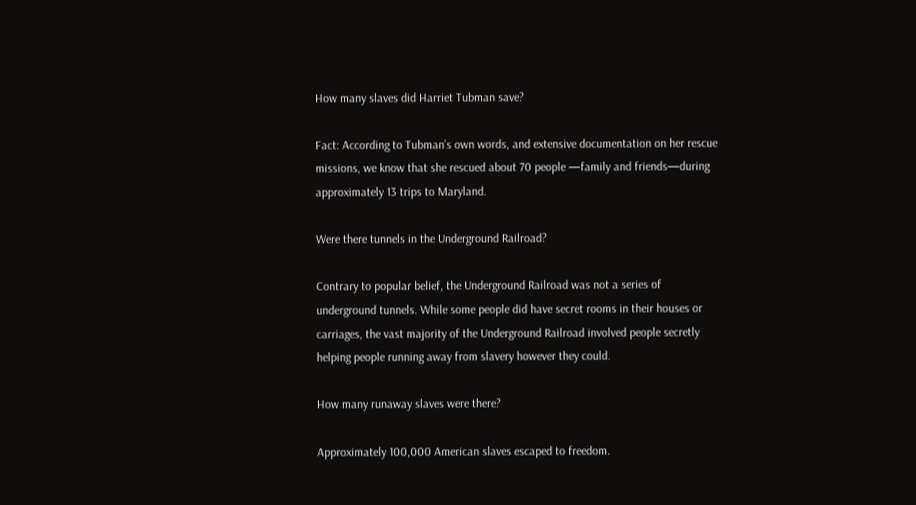How many slaves did Harriet Tubman save?

Fact: According to Tubman’s own words, and extensive documentation on her rescue missions, we know that she rescued about 70 people —family and friends—during approximately 13 trips to Maryland.

Were there tunnels in the Underground Railroad?

Contrary to popular belief, the Underground Railroad was not a series of underground tunnels. While some people did have secret rooms in their houses or carriages, the vast majority of the Underground Railroad involved people secretly helping people running away from slavery however they could.

How many runaway slaves were there?

Approximately 100,000 American slaves escaped to freedom.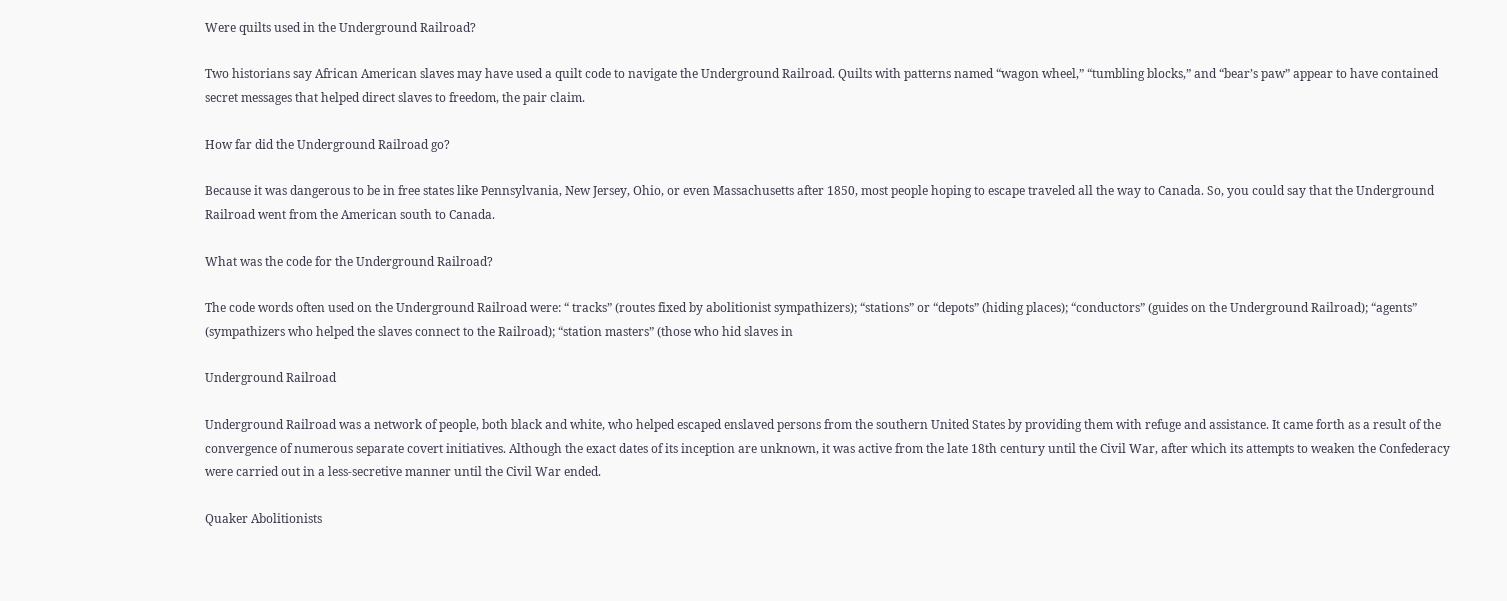Were quilts used in the Underground Railroad?

Two historians say African American slaves may have used a quilt code to navigate the Underground Railroad. Quilts with patterns named “wagon wheel,” “tumbling blocks,” and “bear’s paw” appear to have contained secret messages that helped direct slaves to freedom, the pair claim.

How far did the Underground Railroad go?

Because it was dangerous to be in free states like Pennsylvania, New Jersey, Ohio, or even Massachusetts after 1850, most people hoping to escape traveled all the way to Canada. So, you could say that the Underground Railroad went from the American south to Canada.

What was the code for the Underground Railroad?

The code words often used on the Underground Railroad were: “ tracks” (routes fixed by abolitionist sympathizers); “stations” or “depots” (hiding places); “conductors” (guides on the Underground Railroad); “agents” (sympathizers who helped the slaves connect to the Railroad); “station masters” (those who hid slaves in

Underground Railroad

Underground Railroad was a network of people, both black and white, who helped escaped enslaved persons from the southern United States by providing them with refuge and assistance. It came forth as a result of the convergence of numerous separate covert initiatives. Although the exact dates of its inception are unknown, it was active from the late 18th century until the Civil War, after which its attempts to weaken the Confederacy were carried out in a less-secretive manner until the Civil War ended.

Quaker Abolitionists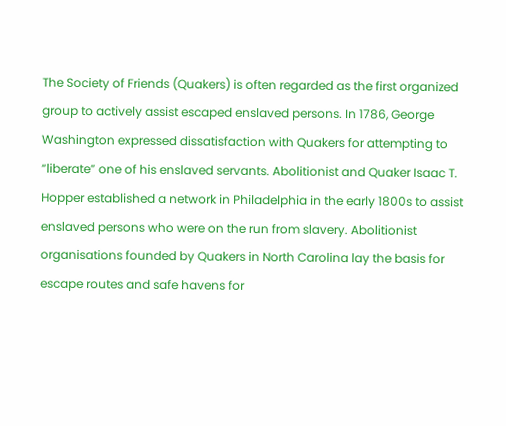The Society of Friends (Quakers) is often regarded as the first organized group to actively assist escaped enslaved persons. In 1786, George Washington expressed dissatisfaction with Quakers for attempting to “liberate” one of his enslaved servants. Abolitionist and Quaker Isaac T. Hopper established a network in Philadelphia in the early 1800s to assist enslaved persons who were on the run from slavery. Abolitionist organisations founded by Quakers in North Carolina lay the basis for escape routes and safe havens for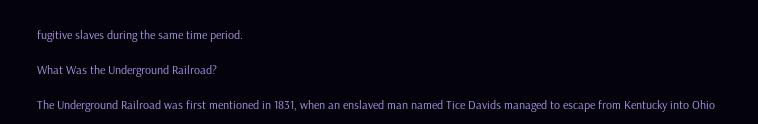fugitive slaves during the same time period.

What Was the Underground Railroad?

The Underground Railroad was first mentioned in 1831, when an enslaved man named Tice Davids managed to escape from Kentucky into Ohio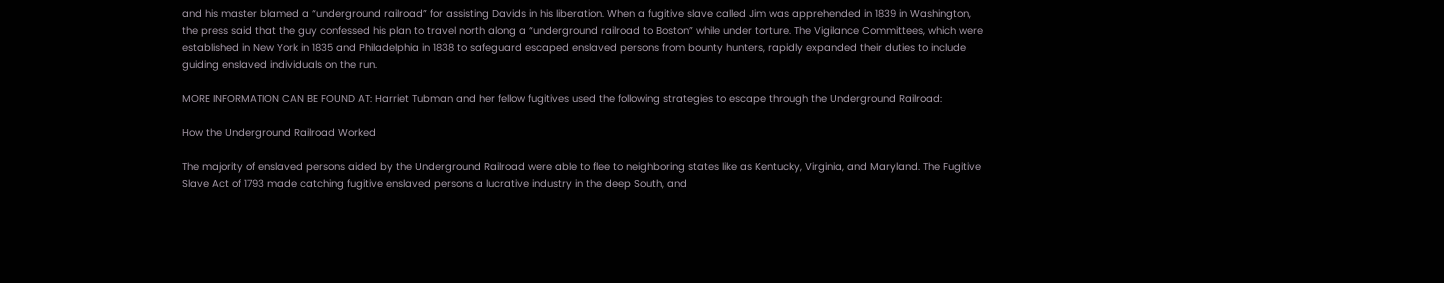and his master blamed a “underground railroad” for assisting Davids in his liberation. When a fugitive slave called Jim was apprehended in 1839 in Washington, the press said that the guy confessed his plan to travel north along a “underground railroad to Boston” while under torture. The Vigilance Committees, which were established in New York in 1835 and Philadelphia in 1838 to safeguard escaped enslaved persons from bounty hunters, rapidly expanded their duties to include guiding enslaved individuals on the run.

MORE INFORMATION CAN BE FOUND AT: Harriet Tubman and her fellow fugitives used the following strategies to escape through the Underground Railroad:

How the Underground Railroad Worked

The majority of enslaved persons aided by the Underground Railroad were able to flee to neighboring states like as Kentucky, Virginia, and Maryland. The Fugitive Slave Act of 1793 made catching fugitive enslaved persons a lucrative industry in the deep South, and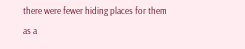there were fewer hiding places for them as a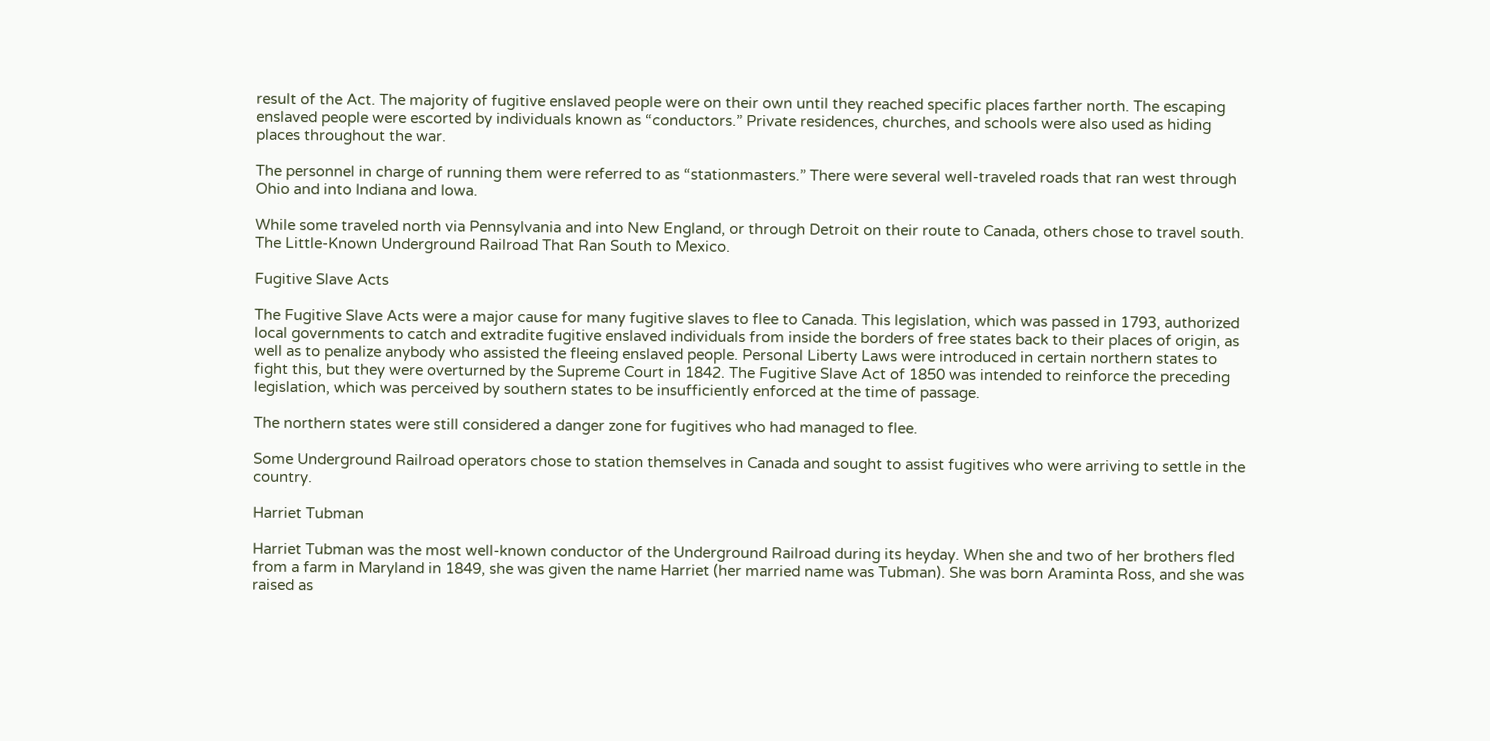result of the Act. The majority of fugitive enslaved people were on their own until they reached specific places farther north. The escaping enslaved people were escorted by individuals known as “conductors.” Private residences, churches, and schools were also used as hiding places throughout the war.

The personnel in charge of running them were referred to as “stationmasters.” There were several well-traveled roads that ran west through Ohio and into Indiana and Iowa.

While some traveled north via Pennsylvania and into New England, or through Detroit on their route to Canada, others chose to travel south. The Little-Known Underground Railroad That Ran South to Mexico.

Fugitive Slave Acts

The Fugitive Slave Acts were a major cause for many fugitive slaves to flee to Canada. This legislation, which was passed in 1793, authorized local governments to catch and extradite fugitive enslaved individuals from inside the borders of free states back to their places of origin, as well as to penalize anybody who assisted the fleeing enslaved people. Personal Liberty Laws were introduced in certain northern states to fight this, but they were overturned by the Supreme Court in 1842. The Fugitive Slave Act of 1850 was intended to reinforce the preceding legislation, which was perceived by southern states to be insufficiently enforced at the time of passage.

The northern states were still considered a danger zone for fugitives who had managed to flee.

Some Underground Railroad operators chose to station themselves in Canada and sought to assist fugitives who were arriving to settle in the country.

Harriet Tubman

Harriet Tubman was the most well-known conductor of the Underground Railroad during its heyday. When she and two of her brothers fled from a farm in Maryland in 1849, she was given the name Harriet (her married name was Tubman). She was born Araminta Ross, and she was raised as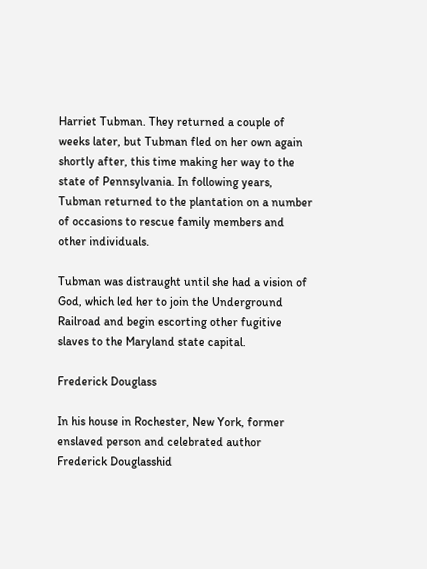Harriet Tubman. They returned a couple of weeks later, but Tubman fled on her own again shortly after, this time making her way to the state of Pennsylvania. In following years, Tubman returned to the plantation on a number of occasions to rescue family members and other individuals.

Tubman was distraught until she had a vision of God, which led her to join the Underground Railroad and begin escorting other fugitive slaves to the Maryland state capital.

Frederick Douglass

In his house in Rochester, New York, former enslaved person and celebrated author Frederick Douglasshid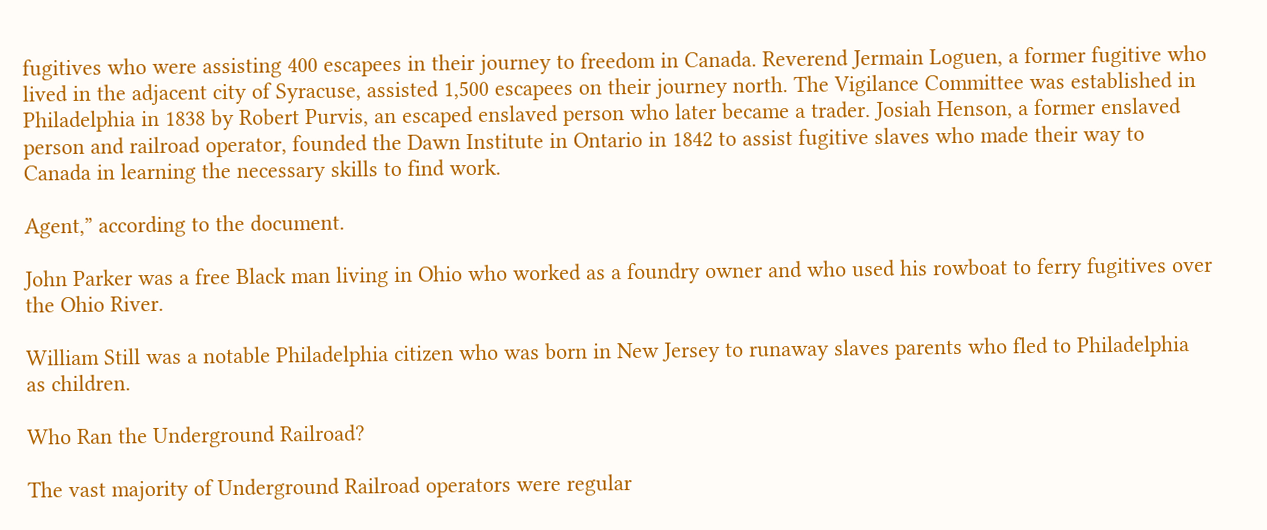fugitives who were assisting 400 escapees in their journey to freedom in Canada. Reverend Jermain Loguen, a former fugitive who lived in the adjacent city of Syracuse, assisted 1,500 escapees on their journey north. The Vigilance Committee was established in Philadelphia in 1838 by Robert Purvis, an escaped enslaved person who later became a trader. Josiah Henson, a former enslaved person and railroad operator, founded the Dawn Institute in Ontario in 1842 to assist fugitive slaves who made their way to Canada in learning the necessary skills to find work.

Agent,” according to the document.

John Parker was a free Black man living in Ohio who worked as a foundry owner and who used his rowboat to ferry fugitives over the Ohio River.

William Still was a notable Philadelphia citizen who was born in New Jersey to runaway slaves parents who fled to Philadelphia as children.

Who Ran the Underground Railroad?

The vast majority of Underground Railroad operators were regular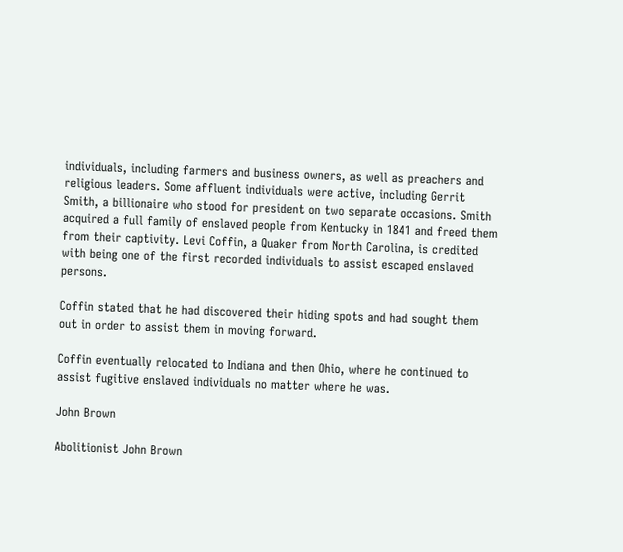individuals, including farmers and business owners, as well as preachers and religious leaders. Some affluent individuals were active, including Gerrit Smith, a billionaire who stood for president on two separate occasions. Smith acquired a full family of enslaved people from Kentucky in 1841 and freed them from their captivity. Levi Coffin, a Quaker from North Carolina, is credited with being one of the first recorded individuals to assist escaped enslaved persons.

Coffin stated that he had discovered their hiding spots and had sought them out in order to assist them in moving forward.

Coffin eventually relocated to Indiana and then Ohio, where he continued to assist fugitive enslaved individuals no matter where he was.

John Brown

Abolitionist John Brown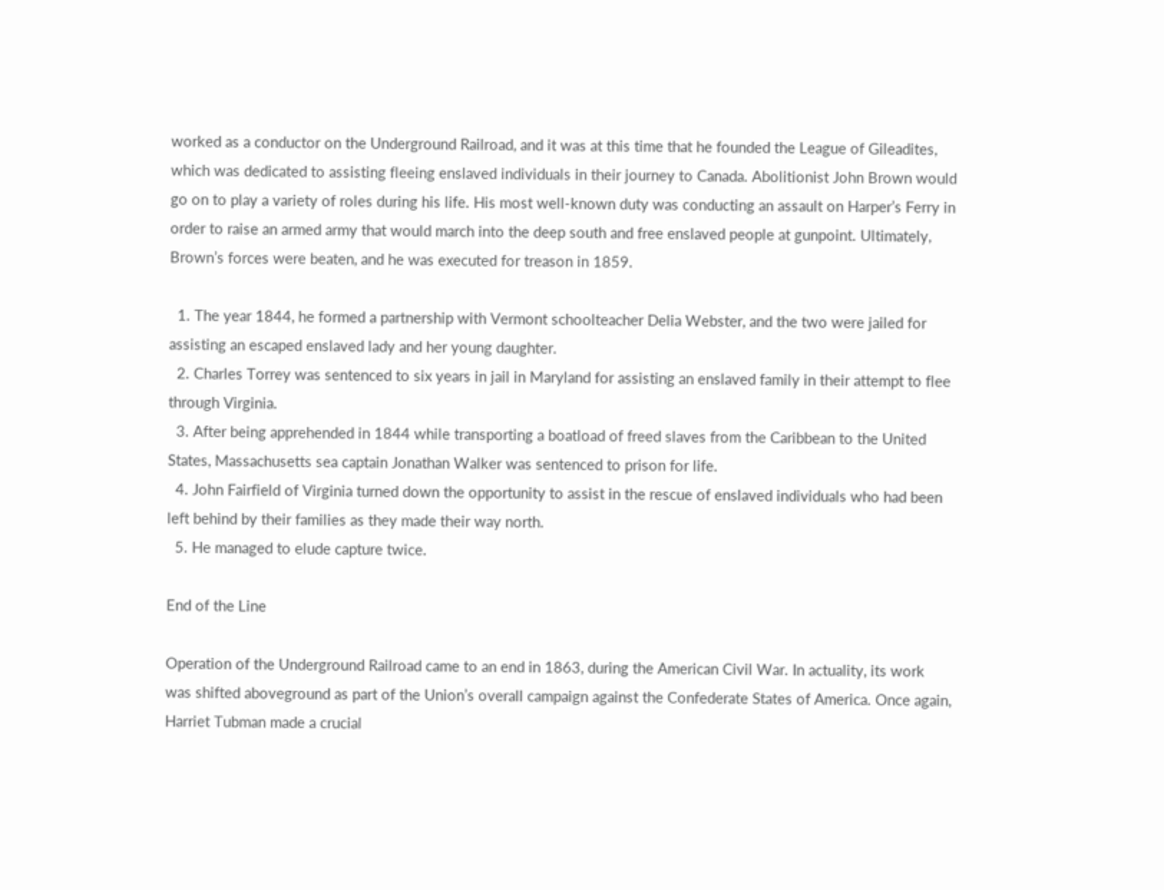worked as a conductor on the Underground Railroad, and it was at this time that he founded the League of Gileadites, which was dedicated to assisting fleeing enslaved individuals in their journey to Canada. Abolitionist John Brown would go on to play a variety of roles during his life. His most well-known duty was conducting an assault on Harper’s Ferry in order to raise an armed army that would march into the deep south and free enslaved people at gunpoint. Ultimately, Brown’s forces were beaten, and he was executed for treason in 1859.

  1. The year 1844, he formed a partnership with Vermont schoolteacher Delia Webster, and the two were jailed for assisting an escaped enslaved lady and her young daughter.
  2. Charles Torrey was sentenced to six years in jail in Maryland for assisting an enslaved family in their attempt to flee through Virginia.
  3. After being apprehended in 1844 while transporting a boatload of freed slaves from the Caribbean to the United States, Massachusetts sea captain Jonathan Walker was sentenced to prison for life.
  4. John Fairfield of Virginia turned down the opportunity to assist in the rescue of enslaved individuals who had been left behind by their families as they made their way north.
  5. He managed to elude capture twice.

End of the Line

Operation of the Underground Railroad came to an end in 1863, during the American Civil War. In actuality, its work was shifted aboveground as part of the Union’s overall campaign against the Confederate States of America. Once again, Harriet Tubman made a crucial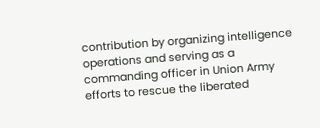contribution by organizing intelligence operations and serving as a commanding officer in Union Army efforts to rescue the liberated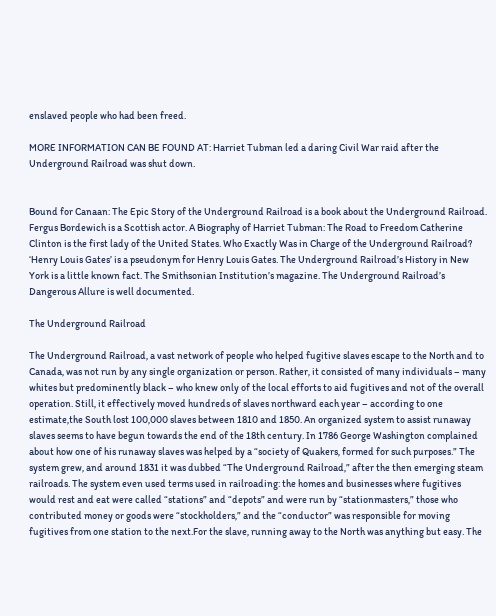enslaved people who had been freed.

MORE INFORMATION CAN BE FOUND AT: Harriet Tubman led a daring Civil War raid after the Underground Railroad was shut down.


Bound for Canaan: The Epic Story of the Underground Railroad is a book about the Underground Railroad. Fergus Bordewich is a Scottish actor. A Biography of Harriet Tubman: The Road to Freedom Catherine Clinton is the first lady of the United States. Who Exactly Was in Charge of the Underground Railroad? ‘Henry Louis Gates’ is a pseudonym for Henry Louis Gates. The Underground Railroad’s History in New York is a little known fact. The Smithsonian Institution’s magazine. The Underground Railroad’s Dangerous Allure is well documented.

The Underground Railroad

The Underground Railroad, a vast network of people who helped fugitive slaves escape to the North and to Canada, was not run by any single organization or person. Rather, it consisted of many individuals – many whites but predominently black – who knew only of the local efforts to aid fugitives and not of the overall operation. Still, it effectively moved hundreds of slaves northward each year – according to one estimate,the South lost 100,000 slaves between 1810 and 1850. An organized system to assist runaway slaves seems to have begun towards the end of the 18th century. In 1786 George Washington complained about how one of his runaway slaves was helped by a “society of Quakers, formed for such purposes.” The system grew, and around 1831 it was dubbed “The Underground Railroad,” after the then emerging steam railroads. The system even used terms used in railroading: the homes and businesses where fugitives would rest and eat were called “stations” and “depots” and were run by “stationmasters,” those who contributed money or goods were “stockholders,” and the “conductor” was responsible for moving fugitives from one station to the next.For the slave, running away to the North was anything but easy. The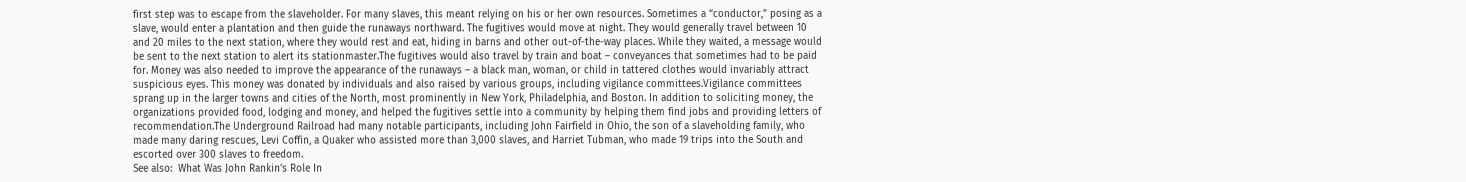first step was to escape from the slaveholder. For many slaves, this meant relying on his or her own resources. Sometimes a “conductor,” posing as a slave, would enter a plantation and then guide the runaways northward. The fugitives would move at night. They would generally travel between 10 and 20 miles to the next station, where they would rest and eat, hiding in barns and other out-of-the-way places. While they waited, a message would be sent to the next station to alert its stationmaster.The fugitives would also travel by train and boat – conveyances that sometimes had to be paid for. Money was also needed to improve the appearance of the runaways – a black man, woman, or child in tattered clothes would invariably attract suspicious eyes. This money was donated by individuals and also raised by various groups, including vigilance committees.Vigilance committees sprang up in the larger towns and cities of the North, most prominently in New York, Philadelphia, and Boston. In addition to soliciting money, the organizations provided food, lodging and money, and helped the fugitives settle into a community by helping them find jobs and providing letters of recommendation.The Underground Railroad had many notable participants, including John Fairfield in Ohio, the son of a slaveholding family, who made many daring rescues, Levi Coffin, a Quaker who assisted more than 3,000 slaves, and Harriet Tubman, who made 19 trips into the South and escorted over 300 slaves to freedom.
See also:  What Was John Rankin's Role In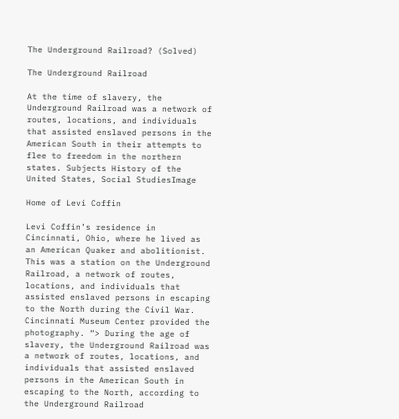The Underground Railroad? (Solved)

The Underground Railroad

At the time of slavery, the Underground Railroad was a network of routes, locations, and individuals that assisted enslaved persons in the American South in their attempts to flee to freedom in the northern states. Subjects History of the United States, Social StudiesImage

Home of Levi Coffin

Levi Coffin’s residence in Cincinnati, Ohio, where he lived as an American Quaker and abolitionist. This was a station on the Underground Railroad, a network of routes, locations, and individuals that assisted enslaved persons in escaping to the North during the Civil War. Cincinnati Museum Center provided the photography. “> During the age of slavery, the Underground Railroad was a network of routes, locations, and individuals that assisted enslaved persons in the American South in escaping to the North, according to the Underground Railroad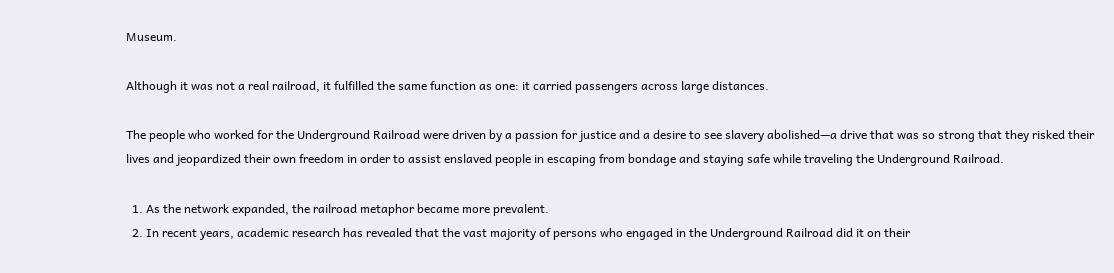Museum.

Although it was not a real railroad, it fulfilled the same function as one: it carried passengers across large distances.

The people who worked for the Underground Railroad were driven by a passion for justice and a desire to see slavery abolished—a drive that was so strong that they risked their lives and jeopardized their own freedom in order to assist enslaved people in escaping from bondage and staying safe while traveling the Underground Railroad.

  1. As the network expanded, the railroad metaphor became more prevalent.
  2. In recent years, academic research has revealed that the vast majority of persons who engaged in the Underground Railroad did it on their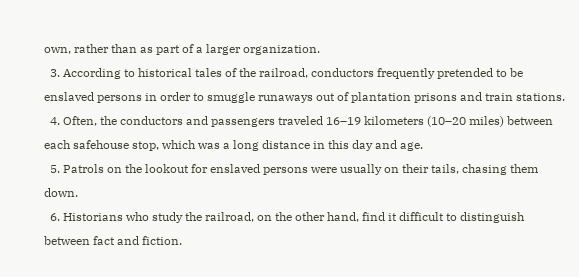own, rather than as part of a larger organization.
  3. According to historical tales of the railroad, conductors frequently pretended to be enslaved persons in order to smuggle runaways out of plantation prisons and train stations.
  4. Often, the conductors and passengers traveled 16–19 kilometers (10–20 miles) between each safehouse stop, which was a long distance in this day and age.
  5. Patrols on the lookout for enslaved persons were usually on their tails, chasing them down.
  6. Historians who study the railroad, on the other hand, find it difficult to distinguish between fact and fiction.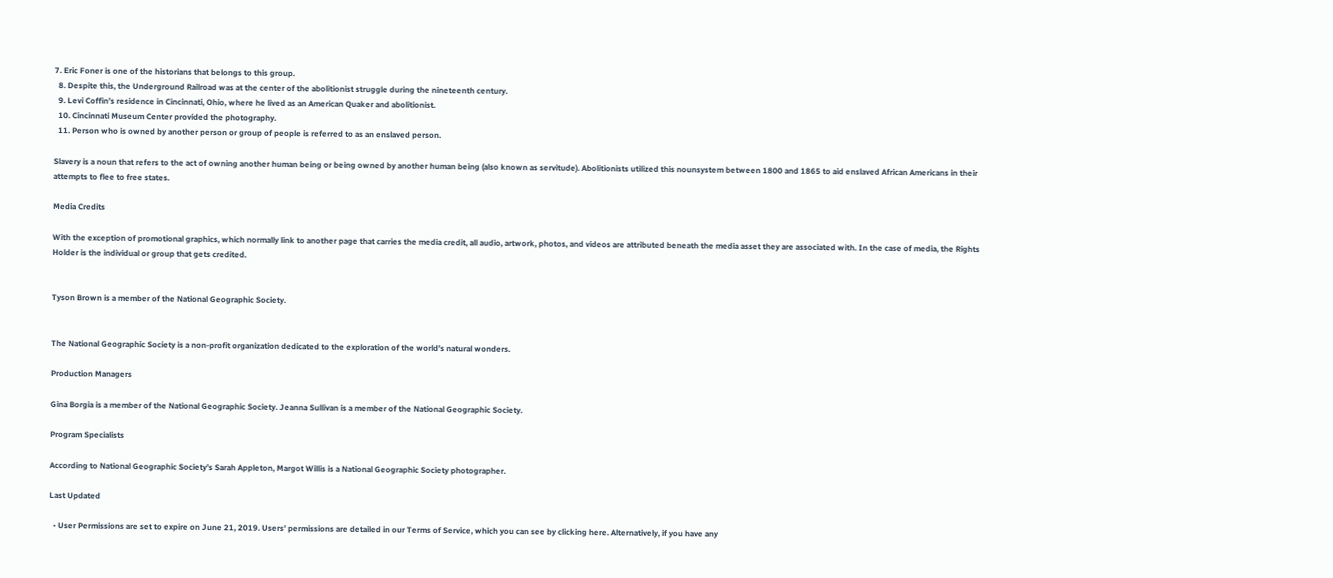7. Eric Foner is one of the historians that belongs to this group.
  8. Despite this, the Underground Railroad was at the center of the abolitionist struggle during the nineteenth century.
  9. Levi Coffin’s residence in Cincinnati, Ohio, where he lived as an American Quaker and abolitionist.
  10. Cincinnati Museum Center provided the photography.
  11. Person who is owned by another person or group of people is referred to as an enslaved person.

Slavery is a noun that refers to the act of owning another human being or being owned by another human being (also known as servitude). Abolitionists utilized this nounsystem between 1800 and 1865 to aid enslaved African Americans in their attempts to flee to free states.

Media Credits

With the exception of promotional graphics, which normally link to another page that carries the media credit, all audio, artwork, photos, and videos are attributed beneath the media asset they are associated with. In the case of media, the Rights Holder is the individual or group that gets credited.


Tyson Brown is a member of the National Geographic Society.


The National Geographic Society is a non-profit organization dedicated to the exploration of the world’s natural wonders.

Production Managers

Gina Borgia is a member of the National Geographic Society. Jeanna Sullivan is a member of the National Geographic Society.

Program Specialists

According to National Geographic Society’s Sarah Appleton, Margot Willis is a National Geographic Society photographer.

Last Updated

  • User Permissions are set to expire on June 21, 2019. Users’ permissions are detailed in our Terms of Service, which you can see by clicking here. Alternatively, if you have any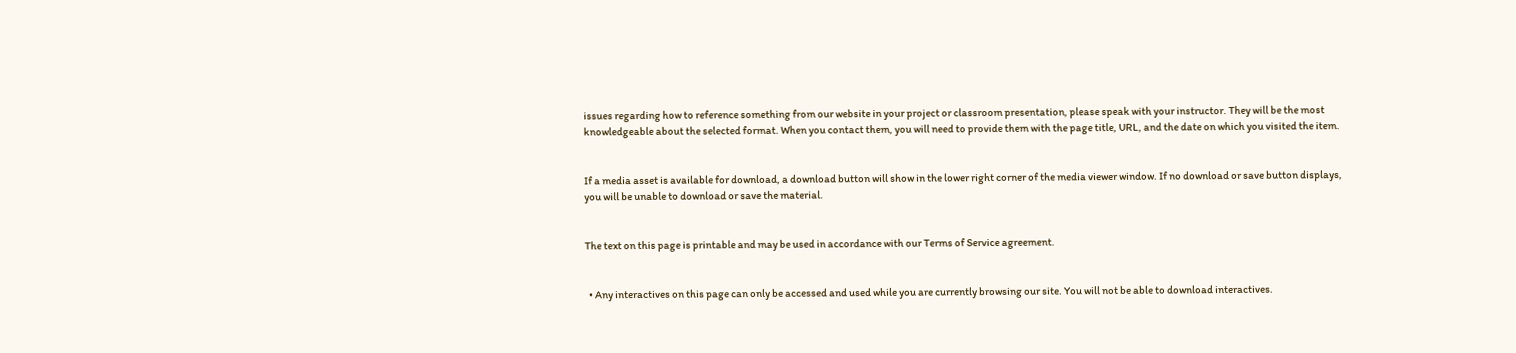issues regarding how to reference something from our website in your project or classroom presentation, please speak with your instructor. They will be the most knowledgeable about the selected format. When you contact them, you will need to provide them with the page title, URL, and the date on which you visited the item.


If a media asset is available for download, a download button will show in the lower right corner of the media viewer window. If no download or save button displays, you will be unable to download or save the material.


The text on this page is printable and may be used in accordance with our Terms of Service agreement.


  • Any interactives on this page can only be accessed and used while you are currently browsing our site. You will not be able to download interactives.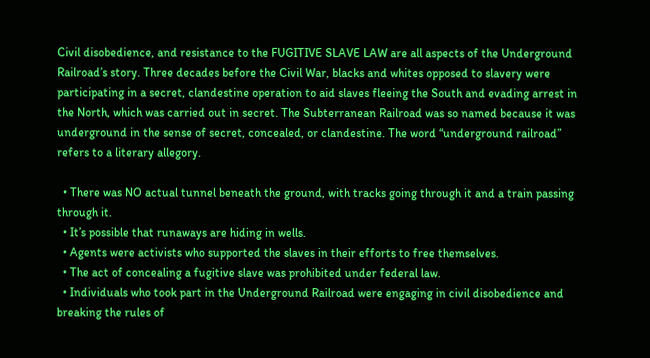Civil disobedience, and resistance to the FUGITIVE SLAVE LAW are all aspects of the Underground Railroad’s story. Three decades before the Civil War, blacks and whites opposed to slavery were participating in a secret, clandestine operation to aid slaves fleeing the South and evading arrest in the North, which was carried out in secret. The Subterranean Railroad was so named because it was underground in the sense of secret, concealed, or clandestine. The word “underground railroad” refers to a literary allegory.

  • There was NO actual tunnel beneath the ground, with tracks going through it and a train passing through it.
  • It’s possible that runaways are hiding in wells.
  • Agents were activists who supported the slaves in their efforts to free themselves.
  • The act of concealing a fugitive slave was prohibited under federal law.
  • Individuals who took part in the Underground Railroad were engaging in civil disobedience and breaking the rules of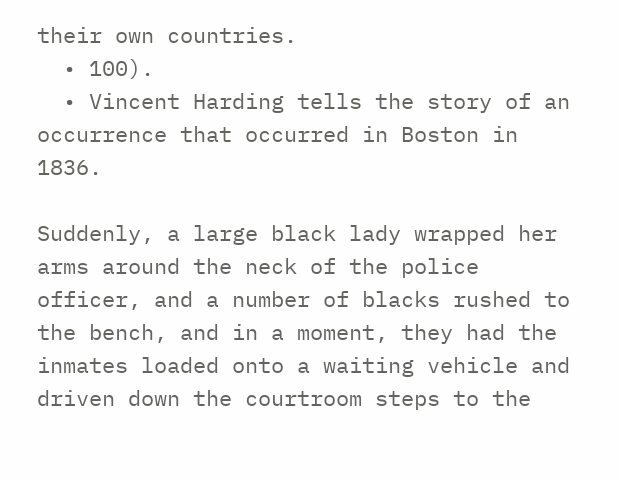their own countries.
  • 100).
  • Vincent Harding tells the story of an occurrence that occurred in Boston in 1836.

Suddenly, a large black lady wrapped her arms around the neck of the police officer, and a number of blacks rushed to the bench, and in a moment, they had the inmates loaded onto a waiting vehicle and driven down the courtroom steps to the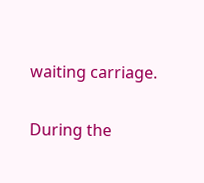waiting carriage.

During the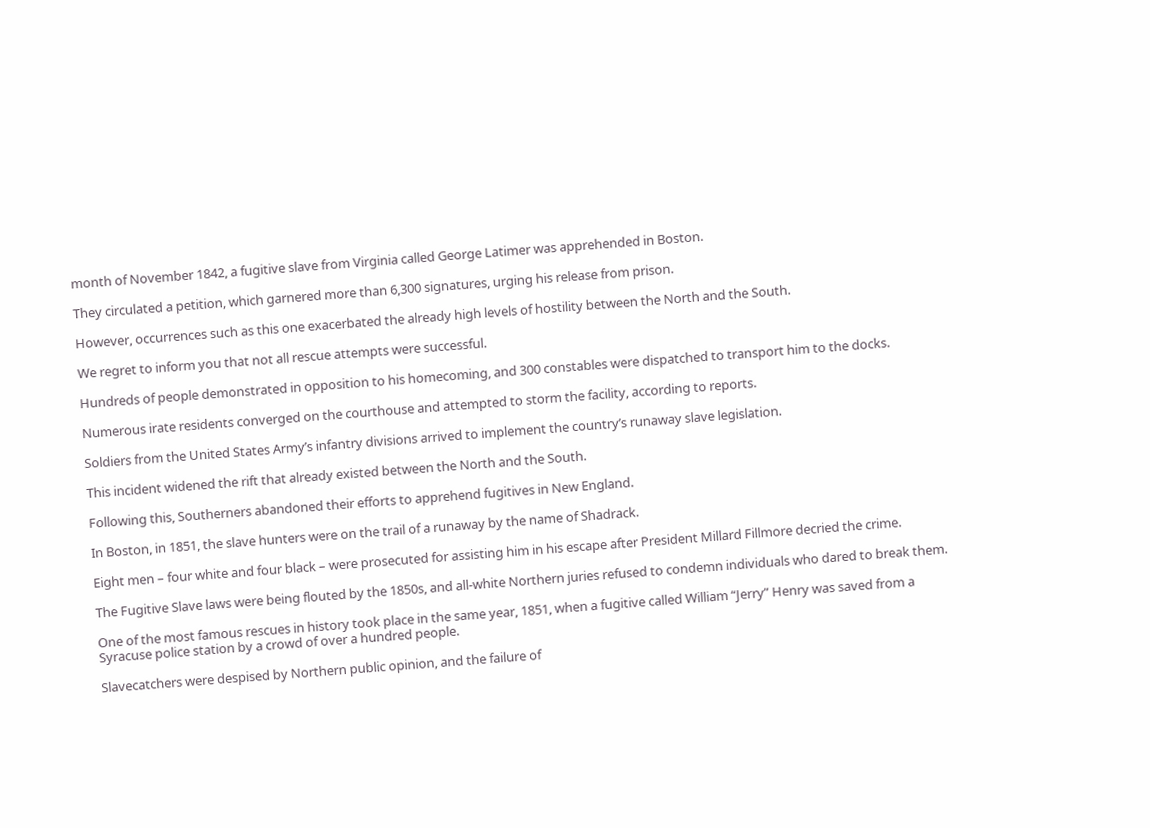month of November 1842, a fugitive slave from Virginia called George Latimer was apprehended in Boston.

They circulated a petition, which garnered more than 6,300 signatures, urging his release from prison.

However, occurrences such as this one exacerbated the already high levels of hostility between the North and the South.

We regret to inform you that not all rescue attempts were successful.

Hundreds of people demonstrated in opposition to his homecoming, and 300 constables were dispatched to transport him to the docks.

Numerous irate residents converged on the courthouse and attempted to storm the facility, according to reports.

Soldiers from the United States Army’s infantry divisions arrived to implement the country’s runaway slave legislation.

This incident widened the rift that already existed between the North and the South.

Following this, Southerners abandoned their efforts to apprehend fugitives in New England.

In Boston, in 1851, the slave hunters were on the trail of a runaway by the name of Shadrack.

Eight men – four white and four black – were prosecuted for assisting him in his escape after President Millard Fillmore decried the crime.

The Fugitive Slave laws were being flouted by the 1850s, and all-white Northern juries refused to condemn individuals who dared to break them.

One of the most famous rescues in history took place in the same year, 1851, when a fugitive called William “Jerry” Henry was saved from a Syracuse police station by a crowd of over a hundred people.

Slavecatchers were despised by Northern public opinion, and the failure of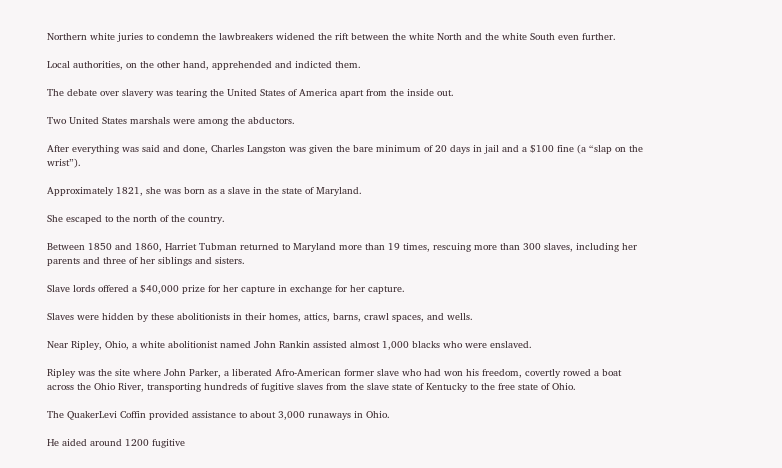Northern white juries to condemn the lawbreakers widened the rift between the white North and the white South even further.

Local authorities, on the other hand, apprehended and indicted them.

The debate over slavery was tearing the United States of America apart from the inside out.

Two United States marshals were among the abductors.

After everything was said and done, Charles Langston was given the bare minimum of 20 days in jail and a $100 fine (a “slap on the wrist”).

Approximately 1821, she was born as a slave in the state of Maryland.

She escaped to the north of the country.

Between 1850 and 1860, Harriet Tubman returned to Maryland more than 19 times, rescuing more than 300 slaves, including her parents and three of her siblings and sisters.

Slave lords offered a $40,000 prize for her capture in exchange for her capture.

Slaves were hidden by these abolitionists in their homes, attics, barns, crawl spaces, and wells.

Near Ripley, Ohio, a white abolitionist named John Rankin assisted almost 1,000 blacks who were enslaved.

Ripley was the site where John Parker, a liberated Afro-American former slave who had won his freedom, covertly rowed a boat across the Ohio River, transporting hundreds of fugitive slaves from the slave state of Kentucky to the free state of Ohio.

The QuakerLevi Coffin provided assistance to about 3,000 runaways in Ohio.

He aided around 1200 fugitive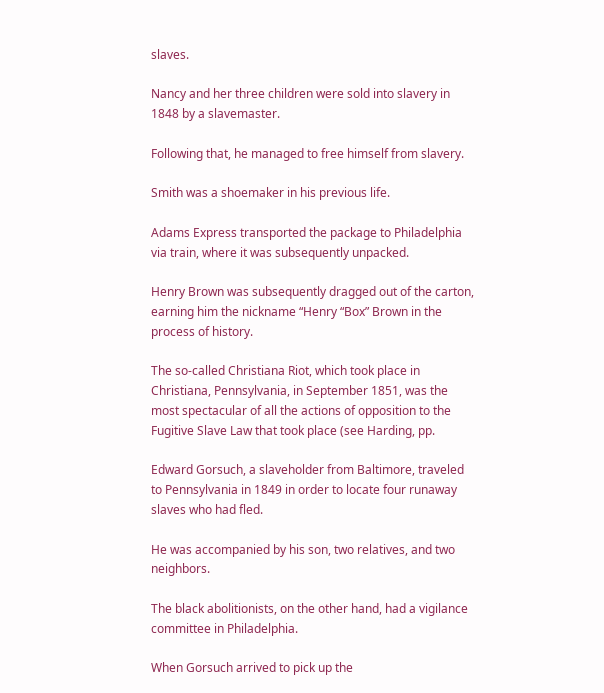slaves.

Nancy and her three children were sold into slavery in 1848 by a slavemaster.

Following that, he managed to free himself from slavery.

Smith was a shoemaker in his previous life.

Adams Express transported the package to Philadelphia via train, where it was subsequently unpacked.

Henry Brown was subsequently dragged out of the carton, earning him the nickname “Henry “Box” Brown in the process of history.

The so-called Christiana Riot, which took place in Christiana, Pennsylvania, in September 1851, was the most spectacular of all the actions of opposition to the Fugitive Slave Law that took place (see Harding, pp.

Edward Gorsuch, a slaveholder from Baltimore, traveled to Pennsylvania in 1849 in order to locate four runaway slaves who had fled.

He was accompanied by his son, two relatives, and two neighbors.

The black abolitionists, on the other hand, had a vigilance committee in Philadelphia.

When Gorsuch arrived to pick up the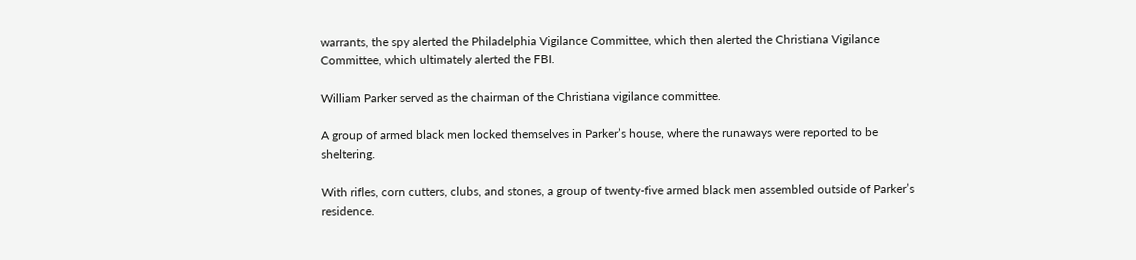warrants, the spy alerted the Philadelphia Vigilance Committee, which then alerted the Christiana Vigilance Committee, which ultimately alerted the FBI.

William Parker served as the chairman of the Christiana vigilance committee.

A group of armed black men locked themselves in Parker’s house, where the runaways were reported to be sheltering.

With rifles, corn cutters, clubs, and stones, a group of twenty-five armed black men assembled outside of Parker’s residence.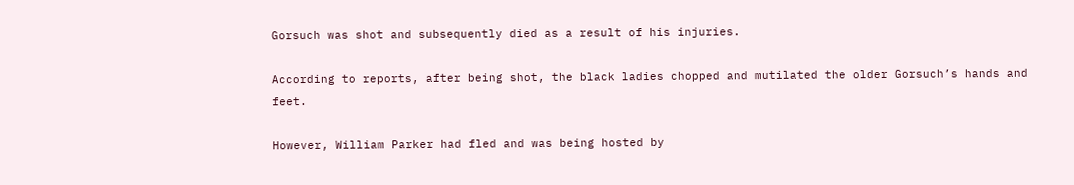Gorsuch was shot and subsequently died as a result of his injuries.

According to reports, after being shot, the black ladies chopped and mutilated the older Gorsuch’s hands and feet.

However, William Parker had fled and was being hosted by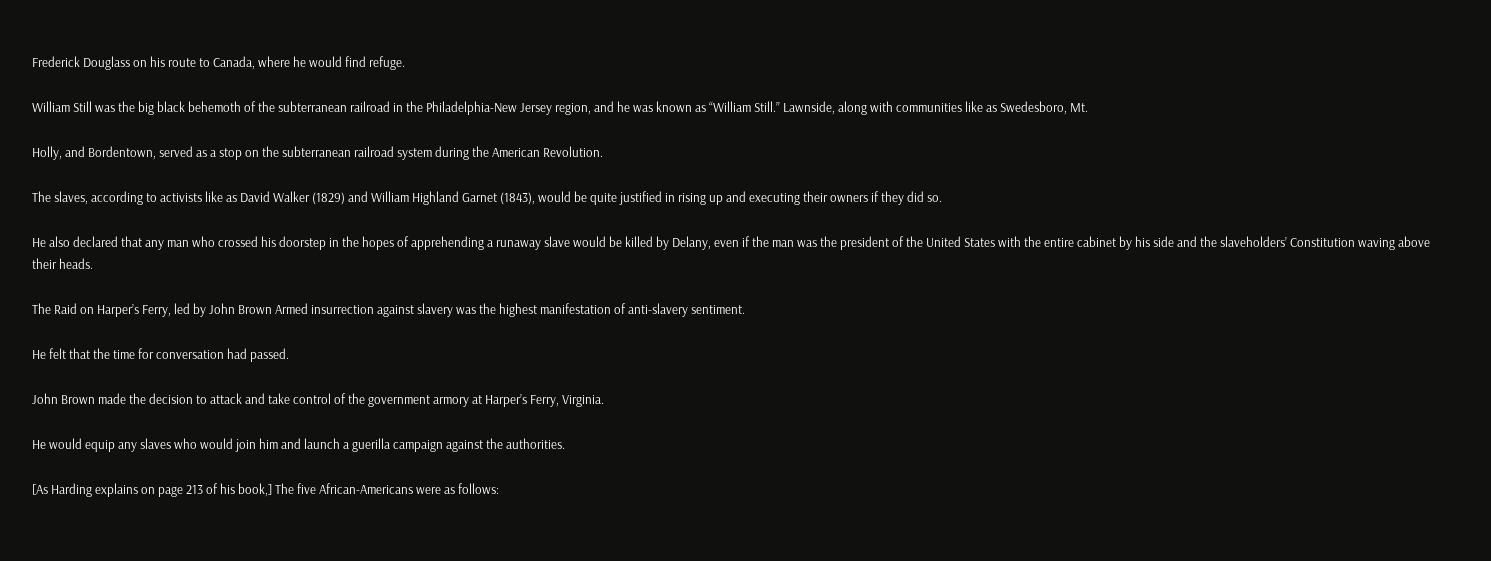Frederick Douglass on his route to Canada, where he would find refuge.

William Still was the big black behemoth of the subterranean railroad in the Philadelphia-New Jersey region, and he was known as “William Still.” Lawnside, along with communities like as Swedesboro, Mt.

Holly, and Bordentown, served as a stop on the subterranean railroad system during the American Revolution.

The slaves, according to activists like as David Walker (1829) and William Highland Garnet (1843), would be quite justified in rising up and executing their owners if they did so.

He also declared that any man who crossed his doorstep in the hopes of apprehending a runaway slave would be killed by Delany, even if the man was the president of the United States with the entire cabinet by his side and the slaveholders’ Constitution waving above their heads.

The Raid on Harper’s Ferry, led by John Brown Armed insurrection against slavery was the highest manifestation of anti-slavery sentiment.

He felt that the time for conversation had passed.

John Brown made the decision to attack and take control of the government armory at Harper’s Ferry, Virginia.

He would equip any slaves who would join him and launch a guerilla campaign against the authorities.

[As Harding explains on page 213 of his book,] The five African-Americans were as follows: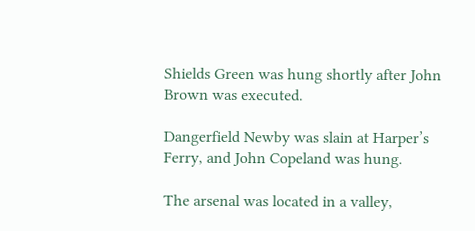Shields Green was hung shortly after John Brown was executed.

Dangerfield Newby was slain at Harper’s Ferry, and John Copeland was hung.

The arsenal was located in a valley,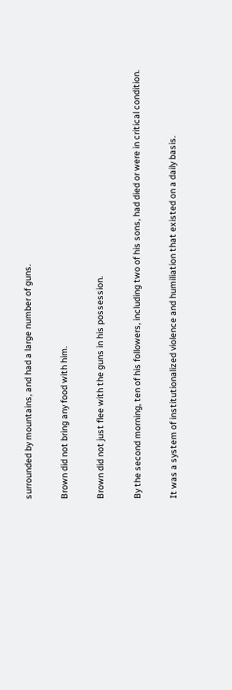surrounded by mountains, and had a large number of guns.

Brown did not bring any food with him.

Brown did not just flee with the guns in his possession.

By the second morning, ten of his followers, including two of his sons, had died or were in critical condition.

It was a system of institutionalized violence and humiliation that existed on a daily basis.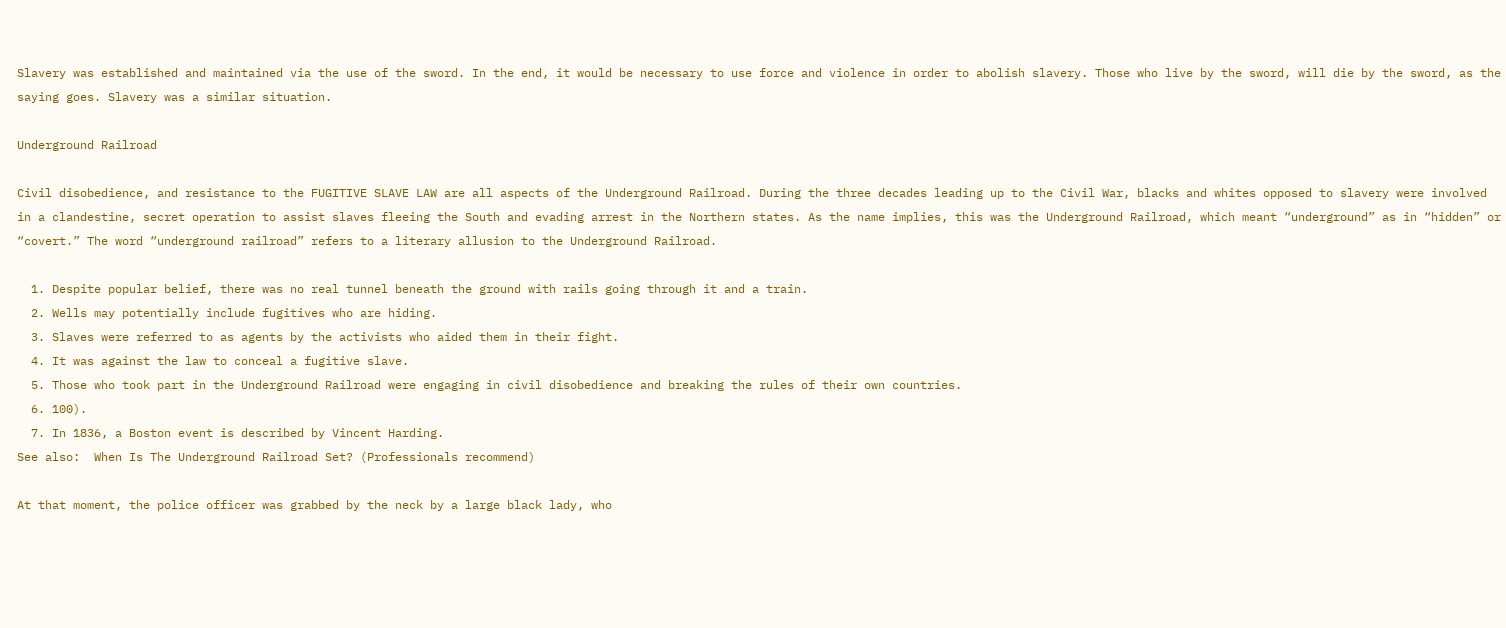Slavery was established and maintained via the use of the sword. In the end, it would be necessary to use force and violence in order to abolish slavery. Those who live by the sword, will die by the sword, as the saying goes. Slavery was a similar situation.

Underground Railroad

Civil disobedience, and resistance to the FUGITIVE SLAVE LAW are all aspects of the Underground Railroad. During the three decades leading up to the Civil War, blacks and whites opposed to slavery were involved in a clandestine, secret operation to assist slaves fleeing the South and evading arrest in the Northern states. As the name implies, this was the Underground Railroad, which meant “underground” as in “hidden” or “covert.” The word “underground railroad” refers to a literary allusion to the Underground Railroad.

  1. Despite popular belief, there was no real tunnel beneath the ground with rails going through it and a train.
  2. Wells may potentially include fugitives who are hiding.
  3. Slaves were referred to as agents by the activists who aided them in their fight.
  4. It was against the law to conceal a fugitive slave.
  5. Those who took part in the Underground Railroad were engaging in civil disobedience and breaking the rules of their own countries.
  6. 100).
  7. In 1836, a Boston event is described by Vincent Harding.
See also:  When Is The Underground Railroad Set? (Professionals recommend)

At that moment, the police officer was grabbed by the neck by a large black lady, who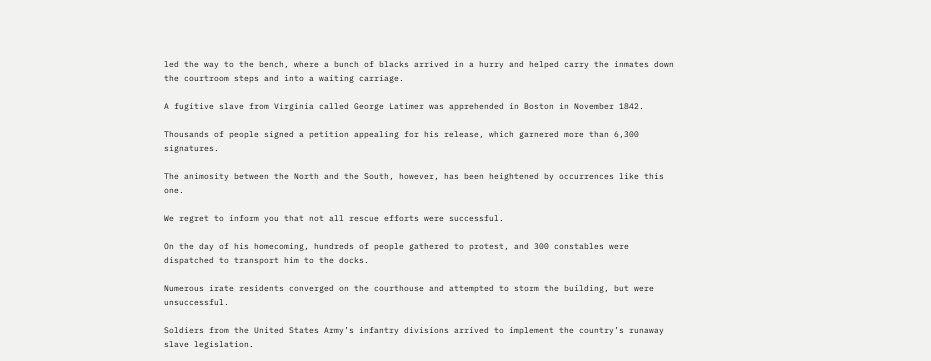led the way to the bench, where a bunch of blacks arrived in a hurry and helped carry the inmates down the courtroom steps and into a waiting carriage.

A fugitive slave from Virginia called George Latimer was apprehended in Boston in November 1842.

Thousands of people signed a petition appealing for his release, which garnered more than 6,300 signatures.

The animosity between the North and the South, however, has been heightened by occurrences like this one.

We regret to inform you that not all rescue efforts were successful.

On the day of his homecoming, hundreds of people gathered to protest, and 300 constables were dispatched to transport him to the docks.

Numerous irate residents converged on the courthouse and attempted to storm the building, but were unsuccessful.

Soldiers from the United States Army’s infantry divisions arrived to implement the country’s runaway slave legislation.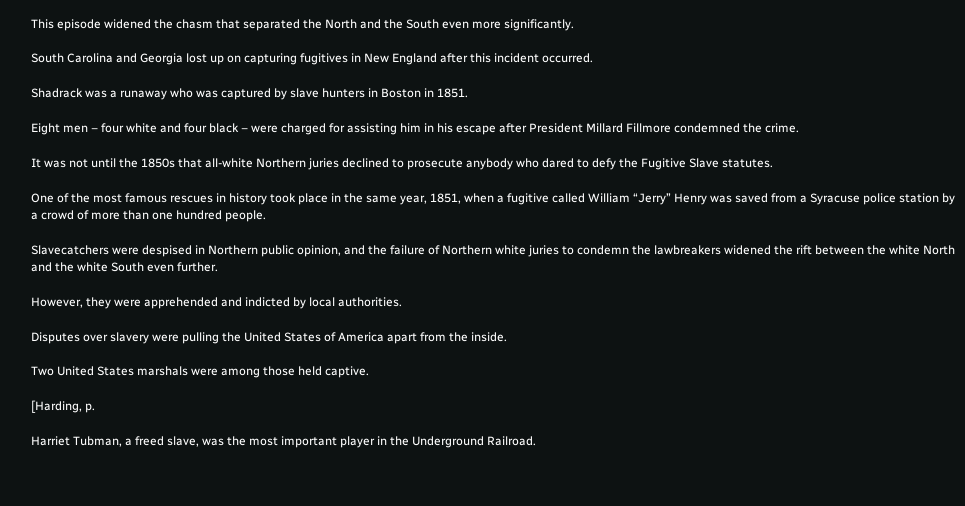This episode widened the chasm that separated the North and the South even more significantly.

South Carolina and Georgia lost up on capturing fugitives in New England after this incident occurred.

Shadrack was a runaway who was captured by slave hunters in Boston in 1851.

Eight men – four white and four black – were charged for assisting him in his escape after President Millard Fillmore condemned the crime.

It was not until the 1850s that all-white Northern juries declined to prosecute anybody who dared to defy the Fugitive Slave statutes.

One of the most famous rescues in history took place in the same year, 1851, when a fugitive called William “Jerry” Henry was saved from a Syracuse police station by a crowd of more than one hundred people.

Slavecatchers were despised in Northern public opinion, and the failure of Northern white juries to condemn the lawbreakers widened the rift between the white North and the white South even further.

However, they were apprehended and indicted by local authorities.

Disputes over slavery were pulling the United States of America apart from the inside.

Two United States marshals were among those held captive.

[Harding, p.

Harriet Tubman, a freed slave, was the most important player in the Underground Railroad.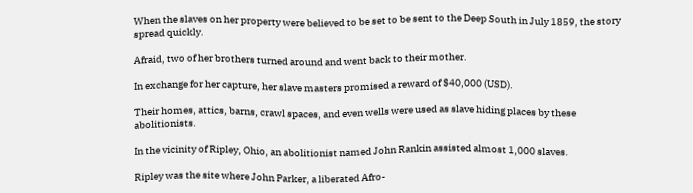When the slaves on her property were believed to be set to be sent to the Deep South in July 1859, the story spread quickly.

Afraid, two of her brothers turned around and went back to their mother.

In exchange for her capture, her slave masters promised a reward of $40,000 (USD).

Their homes, attics, barns, crawl spaces, and even wells were used as slave hiding places by these abolitionists.

In the vicinity of Ripley, Ohio, an abolitionist named John Rankin assisted almost 1,000 slaves.

Ripley was the site where John Parker, a liberated Afro-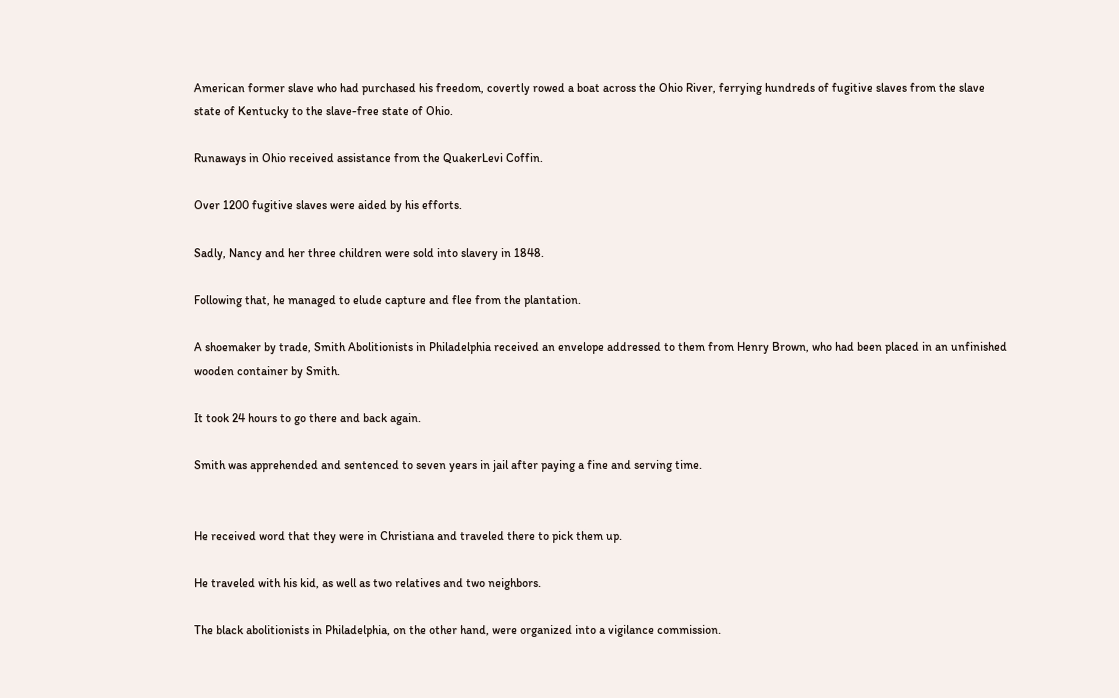American former slave who had purchased his freedom, covertly rowed a boat across the Ohio River, ferrying hundreds of fugitive slaves from the slave state of Kentucky to the slave-free state of Ohio.

Runaways in Ohio received assistance from the QuakerLevi Coffin.

Over 1200 fugitive slaves were aided by his efforts.

Sadly, Nancy and her three children were sold into slavery in 1848.

Following that, he managed to elude capture and flee from the plantation.

A shoemaker by trade, Smith Abolitionists in Philadelphia received an envelope addressed to them from Henry Brown, who had been placed in an unfinished wooden container by Smith.

It took 24 hours to go there and back again.

Smith was apprehended and sentenced to seven years in jail after paying a fine and serving time.


He received word that they were in Christiana and traveled there to pick them up.

He traveled with his kid, as well as two relatives and two neighbors.

The black abolitionists in Philadelphia, on the other hand, were organized into a vigilance commission.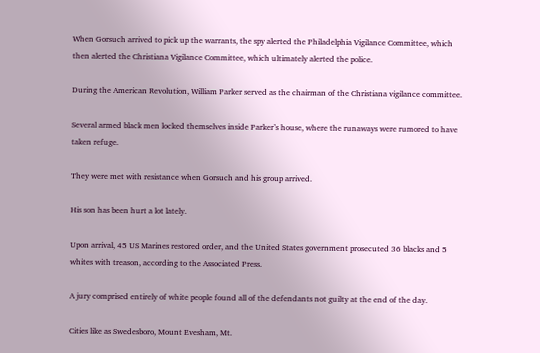When Gorsuch arrived to pick up the warrants, the spy alerted the Philadelphia Vigilance Committee, which then alerted the Christiana Vigilance Committee, which ultimately alerted the police.

During the American Revolution, William Parker served as the chairman of the Christiana vigilance committee.

Several armed black men locked themselves inside Parker’s house, where the runaways were rumored to have taken refuge.

They were met with resistance when Gorsuch and his group arrived.

His son has been hurt a lot lately.

Upon arrival, 45 US Marines restored order, and the United States government prosecuted 36 blacks and 5 whites with treason, according to the Associated Press.

A jury comprised entirely of white people found all of the defendants not guilty at the end of the day.

Cities like as Swedesboro, Mount Evesham, Mt.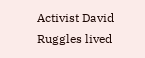Activist David Ruggles lived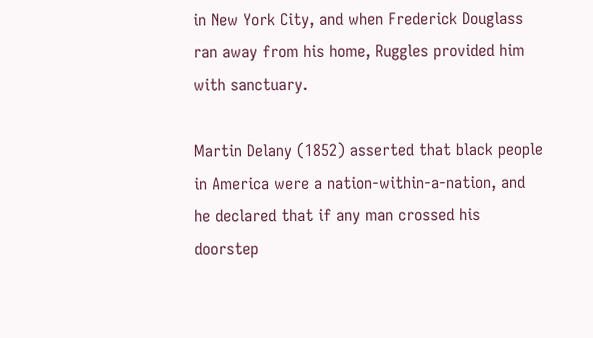in New York City, and when Frederick Douglass ran away from his home, Ruggles provided him with sanctuary.

Martin Delany (1852) asserted that black people in America were a nation-within-a-nation, and he declared that if any man crossed his doorstep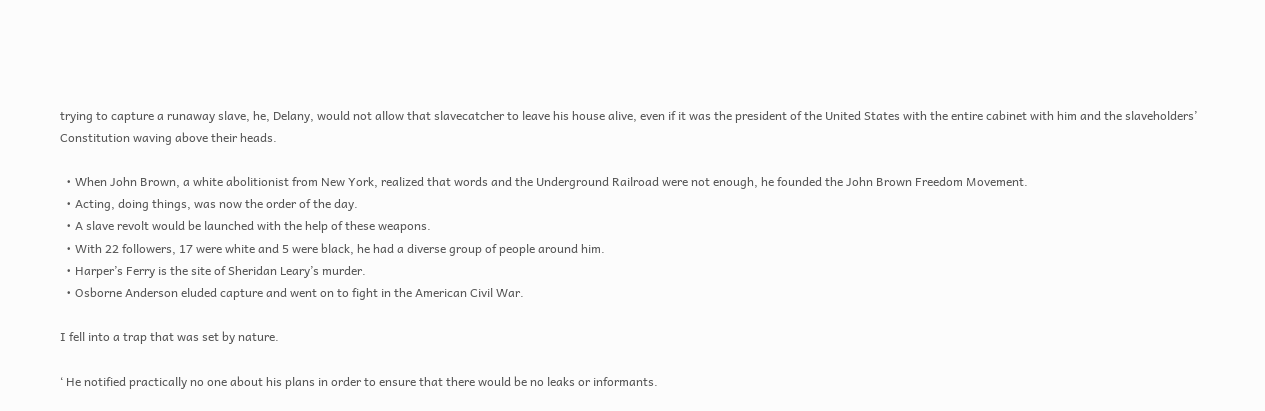trying to capture a runaway slave, he, Delany, would not allow that slavecatcher to leave his house alive, even if it was the president of the United States with the entire cabinet with him and the slaveholders’ Constitution waving above their heads.

  • When John Brown, a white abolitionist from New York, realized that words and the Underground Railroad were not enough, he founded the John Brown Freedom Movement.
  • Acting, doing things, was now the order of the day.
  • A slave revolt would be launched with the help of these weapons.
  • With 22 followers, 17 were white and 5 were black, he had a diverse group of people around him.
  • Harper’s Ferry is the site of Sheridan Leary’s murder.
  • Osborne Anderson eluded capture and went on to fight in the American Civil War.

I fell into a trap that was set by nature.

‘ He notified practically no one about his plans in order to ensure that there would be no leaks or informants.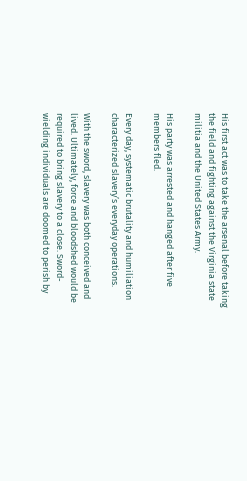His first act was to take the arsenal before taking the field and fighting against the Virginia state militia and the United States Army.

His party was arrested and hanged after five members fled.

Every day, systematic brutality and humiliation characterized slavery’s everyday operations.

With the sword, slavery was both conceived and lived. Ultimately, force and bloodshed would be required to bring slavery to a close. Sword-wielding individuals are doomed to perish by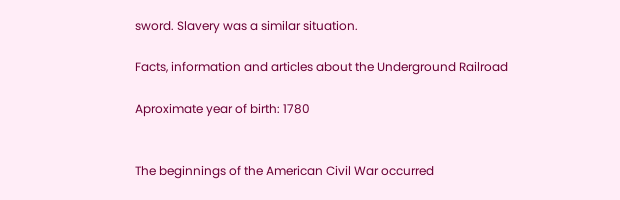sword. Slavery was a similar situation.

Facts, information and articles about the Underground Railroad

Aproximate year of birth: 1780


The beginnings of the American Civil War occurred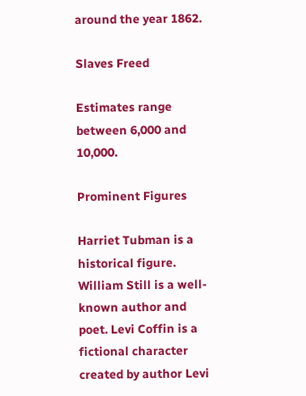around the year 1862.

Slaves Freed

Estimates range between 6,000 and 10,000.

Prominent Figures

Harriet Tubman is a historical figure. William Still is a well-known author and poet. Levi Coffin is a fictional character created by author Levi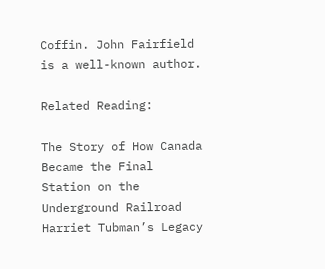Coffin. John Fairfield is a well-known author.

Related Reading:

The Story of How Canada Became the Final Station on the Underground Railroad Harriet Tubman’s Legacy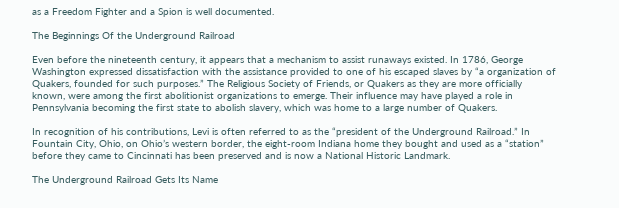as a Freedom Fighter and a Spion is well documented.

The Beginnings Of the Underground Railroad

Even before the nineteenth century, it appears that a mechanism to assist runaways existed. In 1786, George Washington expressed dissatisfaction with the assistance provided to one of his escaped slaves by “a organization of Quakers, founded for such purposes.” The Religious Society of Friends, or Quakers as they are more officially known, were among the first abolitionist organizations to emerge. Their influence may have played a role in Pennsylvania becoming the first state to abolish slavery, which was home to a large number of Quakers.

In recognition of his contributions, Levi is often referred to as the “president of the Underground Railroad.” In Fountain City, Ohio, on Ohio’s western border, the eight-room Indiana home they bought and used as a “station” before they came to Cincinnati has been preserved and is now a National Historic Landmark.

The Underground Railroad Gets Its Name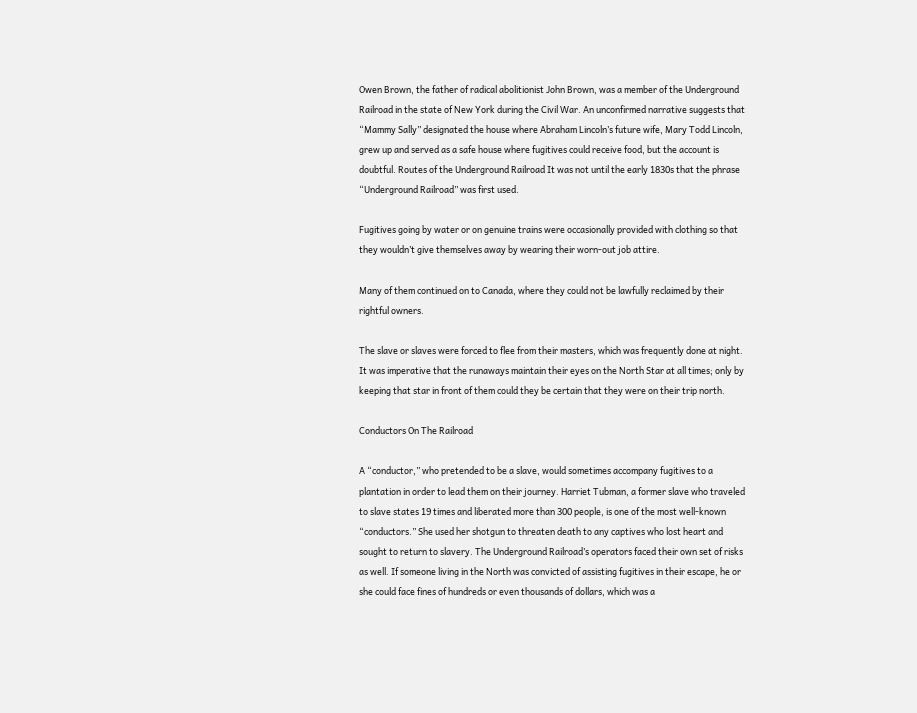Owen Brown, the father of radical abolitionist John Brown, was a member of the Underground Railroad in the state of New York during the Civil War. An unconfirmed narrative suggests that “Mammy Sally” designated the house where Abraham Lincoln’s future wife, Mary Todd Lincoln, grew up and served as a safe house where fugitives could receive food, but the account is doubtful. Routes of the Underground Railroad It was not until the early 1830s that the phrase “Underground Railroad” was first used.

Fugitives going by water or on genuine trains were occasionally provided with clothing so that they wouldn’t give themselves away by wearing their worn-out job attire.

Many of them continued on to Canada, where they could not be lawfully reclaimed by their rightful owners.

The slave or slaves were forced to flee from their masters, which was frequently done at night. It was imperative that the runaways maintain their eyes on the North Star at all times; only by keeping that star in front of them could they be certain that they were on their trip north.

Conductors On The Railroad

A “conductor,” who pretended to be a slave, would sometimes accompany fugitives to a plantation in order to lead them on their journey. Harriet Tubman, a former slave who traveled to slave states 19 times and liberated more than 300 people, is one of the most well-known “conductors.” She used her shotgun to threaten death to any captives who lost heart and sought to return to slavery. The Underground Railroad’s operators faced their own set of risks as well. If someone living in the North was convicted of assisting fugitives in their escape, he or she could face fines of hundreds or even thousands of dollars, which was a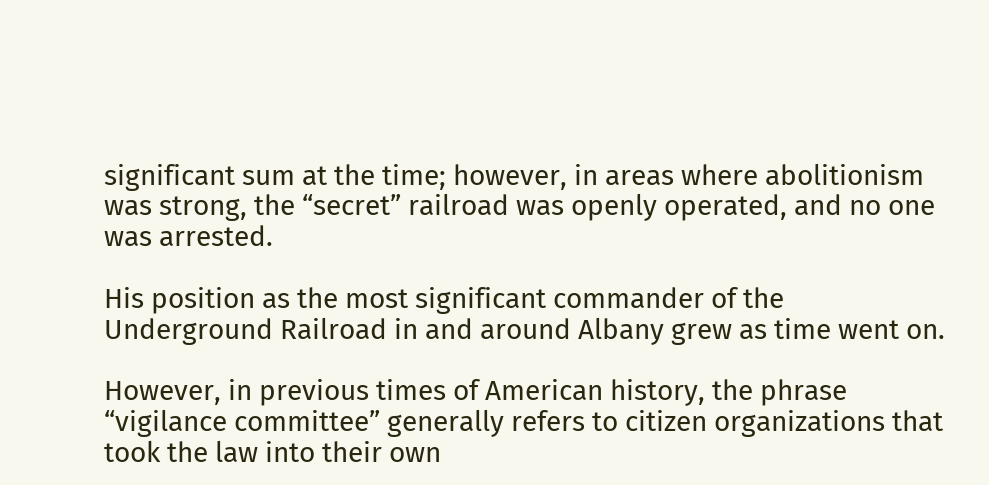significant sum at the time; however, in areas where abolitionism was strong, the “secret” railroad was openly operated, and no one was arrested.

His position as the most significant commander of the Underground Railroad in and around Albany grew as time went on.

However, in previous times of American history, the phrase “vigilance committee” generally refers to citizen organizations that took the law into their own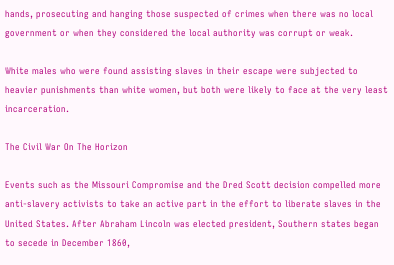hands, prosecuting and hanging those suspected of crimes when there was no local government or when they considered the local authority was corrupt or weak.

White males who were found assisting slaves in their escape were subjected to heavier punishments than white women, but both were likely to face at the very least incarceration.

The Civil War On The Horizon

Events such as the Missouri Compromise and the Dred Scott decision compelled more anti-slavery activists to take an active part in the effort to liberate slaves in the United States. After Abraham Lincoln was elected president, Southern states began to secede in December 1860,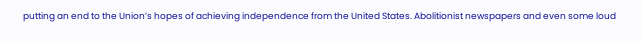putting an end to the Union’s hopes of achieving independence from the United States. Abolitionist newspapers and even some loud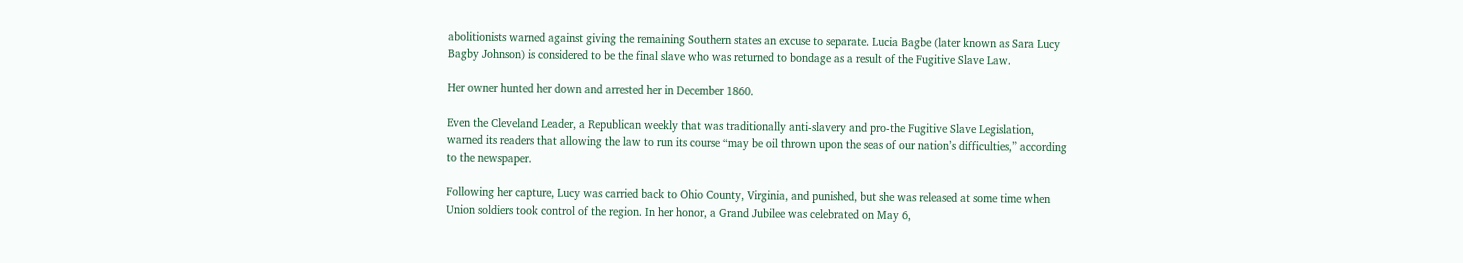abolitionists warned against giving the remaining Southern states an excuse to separate. Lucia Bagbe (later known as Sara Lucy Bagby Johnson) is considered to be the final slave who was returned to bondage as a result of the Fugitive Slave Law.

Her owner hunted her down and arrested her in December 1860.

Even the Cleveland Leader, a Republican weekly that was traditionally anti-slavery and pro-the Fugitive Slave Legislation, warned its readers that allowing the law to run its course “may be oil thrown upon the seas of our nation’s difficulties,” according to the newspaper.

Following her capture, Lucy was carried back to Ohio County, Virginia, and punished, but she was released at some time when Union soldiers took control of the region. In her honor, a Grand Jubilee was celebrated on May 6,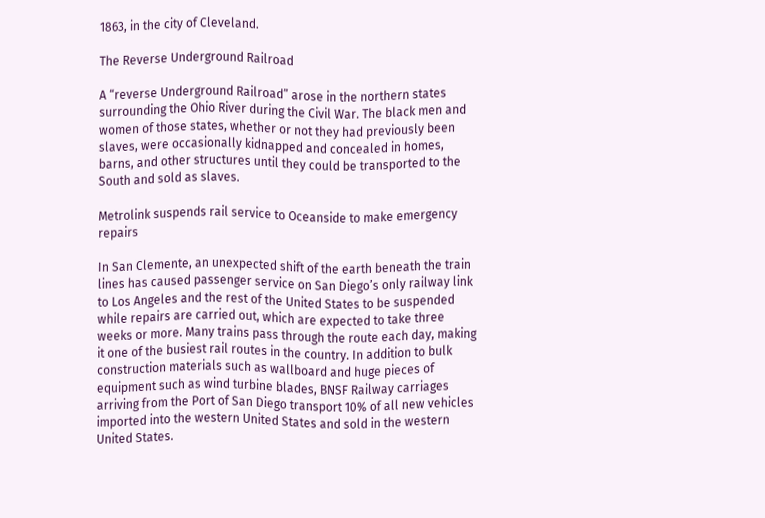1863, in the city of Cleveland.

The Reverse Underground Railroad

A “reverse Underground Railroad” arose in the northern states surrounding the Ohio River during the Civil War. The black men and women of those states, whether or not they had previously been slaves, were occasionally kidnapped and concealed in homes, barns, and other structures until they could be transported to the South and sold as slaves.

Metrolink suspends rail service to Oceanside to make emergency repairs

In San Clemente, an unexpected shift of the earth beneath the train lines has caused passenger service on San Diego’s only railway link to Los Angeles and the rest of the United States to be suspended while repairs are carried out, which are expected to take three weeks or more. Many trains pass through the route each day, making it one of the busiest rail routes in the country. In addition to bulk construction materials such as wallboard and huge pieces of equipment such as wind turbine blades, BNSF Railway carriages arriving from the Port of San Diego transport 10% of all new vehicles imported into the western United States and sold in the western United States.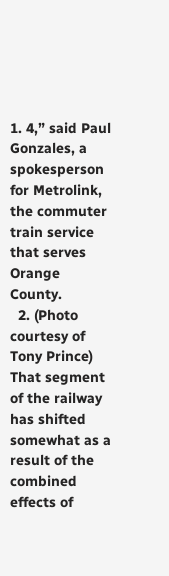1. 4,” said Paul Gonzales, a spokesperson for Metrolink, the commuter train service that serves Orange County.
  2. (Photo courtesy of Tony Prince) That segment of the railway has shifted somewhat as a result of the combined effects of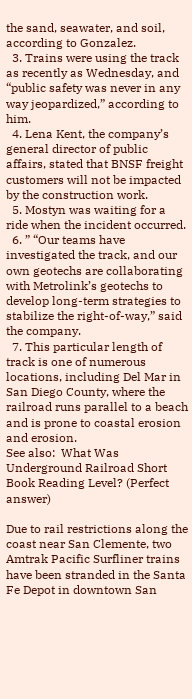the sand, seawater, and soil, according to Gonzalez.
  3. Trains were using the track as recently as Wednesday, and “public safety was never in any way jeopardized,” according to him.
  4. Lena Kent, the company’s general director of public affairs, stated that BNSF freight customers will not be impacted by the construction work.
  5. Mostyn was waiting for a ride when the incident occurred.
  6. ” “Our teams have investigated the track, and our own geotechs are collaborating with Metrolink’s geotechs to develop long-term strategies to stabilize the right-of-way,” said the company.
  7. This particular length of track is one of numerous locations, including Del Mar in San Diego County, where the railroad runs parallel to a beach and is prone to coastal erosion and erosion.
See also:  What Was Underground Railroad Short Book Reading Level? (Perfect answer)

Due to rail restrictions along the coast near San Clemente, two Amtrak Pacific Surfliner trains have been stranded in the Santa Fe Depot in downtown San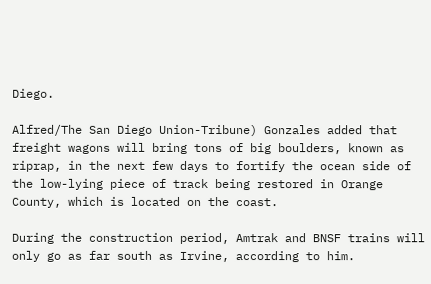Diego.

Alfred/The San Diego Union-Tribune) Gonzales added that freight wagons will bring tons of big boulders, known as riprap, in the next few days to fortify the ocean side of the low-lying piece of track being restored in Orange County, which is located on the coast.

During the construction period, Amtrak and BNSF trains will only go as far south as Irvine, according to him.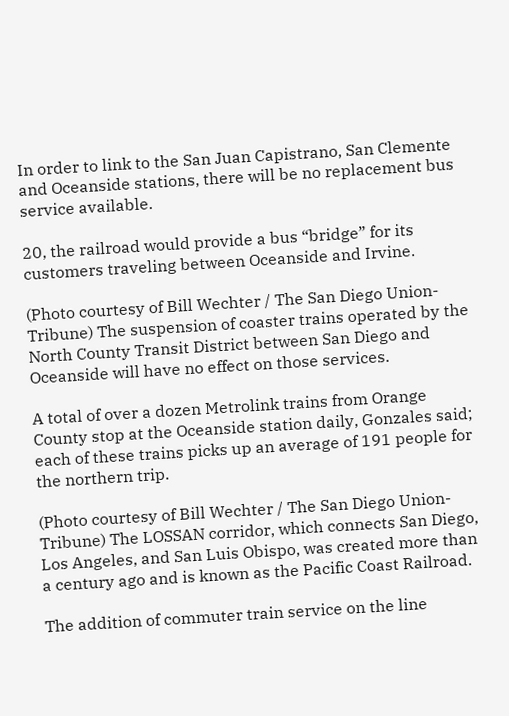In order to link to the San Juan Capistrano, San Clemente and Oceanside stations, there will be no replacement bus service available.

20, the railroad would provide a bus “bridge” for its customers traveling between Oceanside and Irvine.

(Photo courtesy of Bill Wechter / The San Diego Union-Tribune) The suspension of coaster trains operated by the North County Transit District between San Diego and Oceanside will have no effect on those services.

A total of over a dozen Metrolink trains from Orange County stop at the Oceanside station daily, Gonzales said; each of these trains picks up an average of 191 people for the northern trip.

(Photo courtesy of Bill Wechter / The San Diego Union-Tribune) The LOSSAN corridor, which connects San Diego, Los Angeles, and San Luis Obispo, was created more than a century ago and is known as the Pacific Coast Railroad.

The addition of commuter train service on the line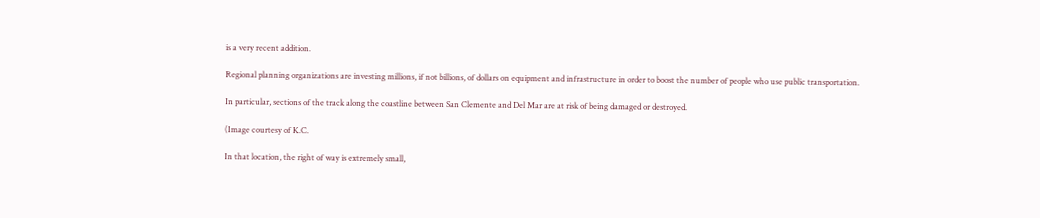is a very recent addition.

Regional planning organizations are investing millions, if not billions, of dollars on equipment and infrastructure in order to boost the number of people who use public transportation.

In particular, sections of the track along the coastline between San Clemente and Del Mar are at risk of being damaged or destroyed.

(Image courtesy of K.C.

In that location, the right of way is extremely small,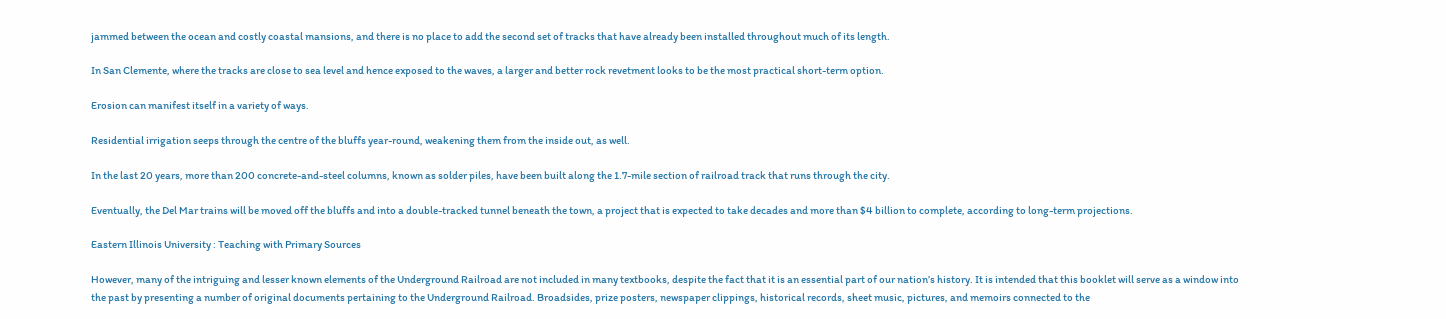jammed between the ocean and costly coastal mansions, and there is no place to add the second set of tracks that have already been installed throughout much of its length.

In San Clemente, where the tracks are close to sea level and hence exposed to the waves, a larger and better rock revetment looks to be the most practical short-term option.

Erosion can manifest itself in a variety of ways.

Residential irrigation seeps through the centre of the bluffs year-round, weakening them from the inside out, as well.

In the last 20 years, more than 200 concrete-and-steel columns, known as solder piles, have been built along the 1.7-mile section of railroad track that runs through the city.

Eventually, the Del Mar trains will be moved off the bluffs and into a double-tracked tunnel beneath the town, a project that is expected to take decades and more than $4 billion to complete, according to long-term projections.

Eastern Illinois University : Teaching with Primary Sources

However, many of the intriguing and lesser known elements of the Underground Railroad are not included in many textbooks, despite the fact that it is an essential part of our nation’s history. It is intended that this booklet will serve as a window into the past by presenting a number of original documents pertaining to the Underground Railroad. Broadsides, prize posters, newspaper clippings, historical records, sheet music, pictures, and memoirs connected to the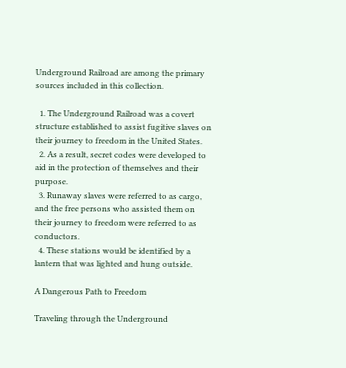Underground Railroad are among the primary sources included in this collection.

  1. The Underground Railroad was a covert structure established to assist fugitive slaves on their journey to freedom in the United States.
  2. As a result, secret codes were developed to aid in the protection of themselves and their purpose.
  3. Runaway slaves were referred to as cargo, and the free persons who assisted them on their journey to freedom were referred to as conductors.
  4. These stations would be identified by a lantern that was lighted and hung outside.

A Dangerous Path to Freedom

Traveling through the Underground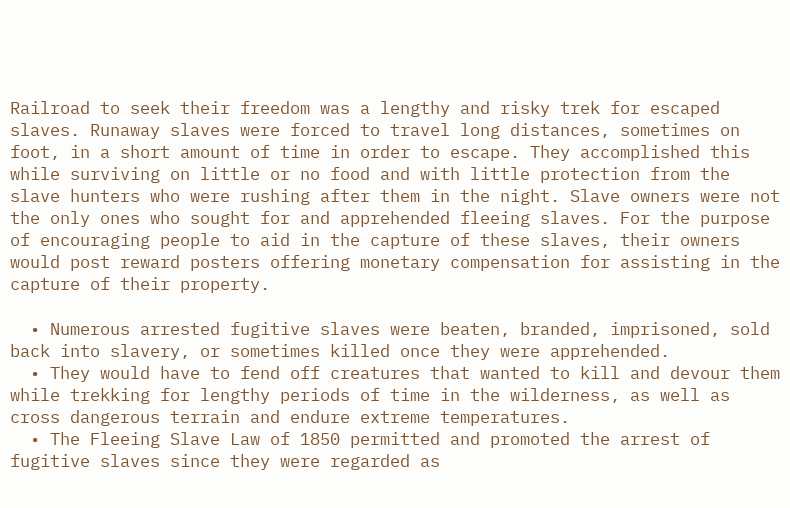Railroad to seek their freedom was a lengthy and risky trek for escaped slaves. Runaway slaves were forced to travel long distances, sometimes on foot, in a short amount of time in order to escape. They accomplished this while surviving on little or no food and with little protection from the slave hunters who were rushing after them in the night. Slave owners were not the only ones who sought for and apprehended fleeing slaves. For the purpose of encouraging people to aid in the capture of these slaves, their owners would post reward posters offering monetary compensation for assisting in the capture of their property.

  • Numerous arrested fugitive slaves were beaten, branded, imprisoned, sold back into slavery, or sometimes killed once they were apprehended.
  • They would have to fend off creatures that wanted to kill and devour them while trekking for lengthy periods of time in the wilderness, as well as cross dangerous terrain and endure extreme temperatures.
  • The Fleeing Slave Law of 1850 permitted and promoted the arrest of fugitive slaves since they were regarded as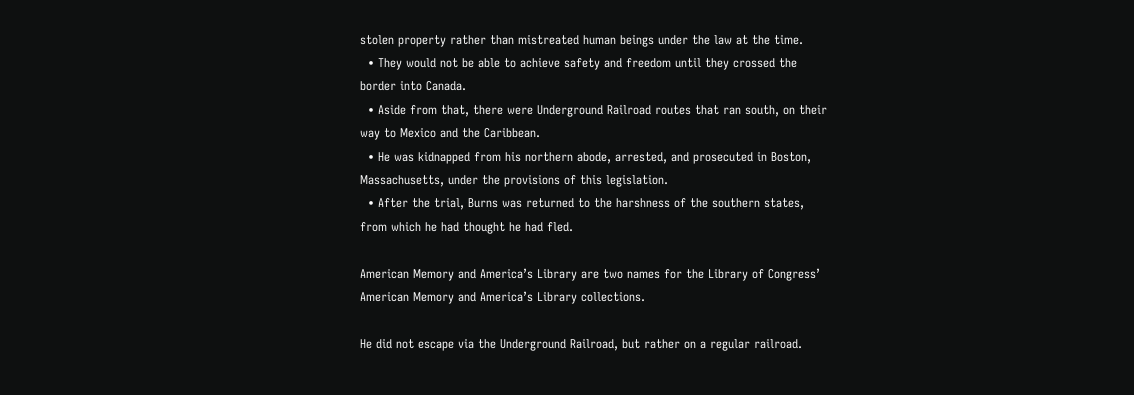stolen property rather than mistreated human beings under the law at the time.
  • They would not be able to achieve safety and freedom until they crossed the border into Canada.
  • Aside from that, there were Underground Railroad routes that ran south, on their way to Mexico and the Caribbean.
  • He was kidnapped from his northern abode, arrested, and prosecuted in Boston, Massachusetts, under the provisions of this legislation.
  • After the trial, Burns was returned to the harshness of the southern states, from which he had thought he had fled.

American Memory and America’s Library are two names for the Library of Congress’ American Memory and America’s Library collections.

He did not escape via the Underground Railroad, but rather on a regular railroad.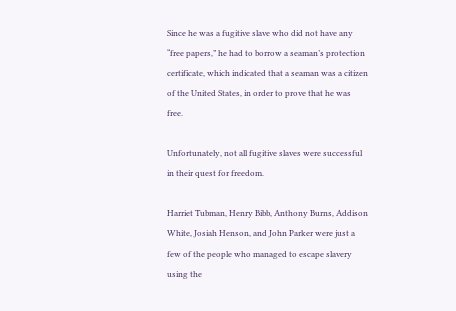Since he was a fugitive slave who did not have any “free papers,” he had to borrow a seaman’s protection certificate, which indicated that a seaman was a citizen of the United States, in order to prove that he was free.

Unfortunately, not all fugitive slaves were successful in their quest for freedom.

Harriet Tubman, Henry Bibb, Anthony Burns, Addison White, Josiah Henson, and John Parker were just a few of the people who managed to escape slavery using the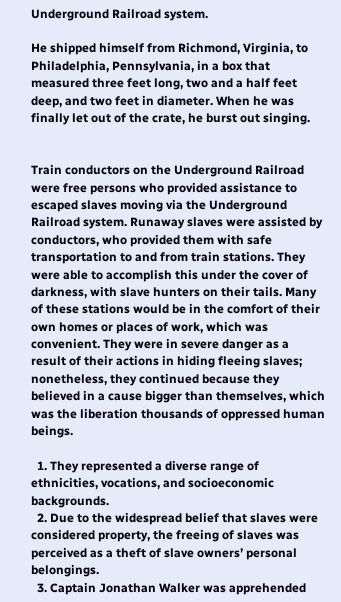Underground Railroad system.

He shipped himself from Richmond, Virginia, to Philadelphia, Pennsylvania, in a box that measured three feet long, two and a half feet deep, and two feet in diameter. When he was finally let out of the crate, he burst out singing.


Train conductors on the Underground Railroad were free persons who provided assistance to escaped slaves moving via the Underground Railroad system. Runaway slaves were assisted by conductors, who provided them with safe transportation to and from train stations. They were able to accomplish this under the cover of darkness, with slave hunters on their tails. Many of these stations would be in the comfort of their own homes or places of work, which was convenient. They were in severe danger as a result of their actions in hiding fleeing slaves; nonetheless, they continued because they believed in a cause bigger than themselves, which was the liberation thousands of oppressed human beings.

  1. They represented a diverse range of ethnicities, vocations, and socioeconomic backgrounds.
  2. Due to the widespread belief that slaves were considered property, the freeing of slaves was perceived as a theft of slave owners’ personal belongings.
  3. Captain Jonathan Walker was apprehended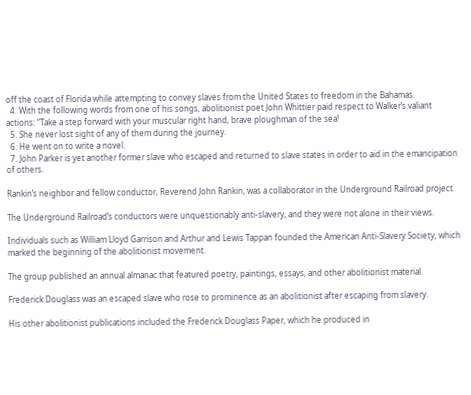off the coast of Florida while attempting to convey slaves from the United States to freedom in the Bahamas.
  4. With the following words from one of his songs, abolitionist poet John Whittier paid respect to Walker’s valiant actions: “Take a step forward with your muscular right hand, brave ploughman of the sea!
  5. She never lost sight of any of them during the journey.
  6. He went on to write a novel.
  7. John Parker is yet another former slave who escaped and returned to slave states in order to aid in the emancipation of others.

Rankin’s neighbor and fellow conductor, Reverend John Rankin, was a collaborator in the Underground Railroad project.

The Underground Railroad’s conductors were unquestionably anti-slavery, and they were not alone in their views.

Individuals such as William Lloyd Garrison and Arthur and Lewis Tappan founded the American Anti-Slavery Society, which marked the beginning of the abolitionist movement.

The group published an annual almanac that featured poetry, paintings, essays, and other abolitionist material.

Frederick Douglass was an escaped slave who rose to prominence as an abolitionist after escaping from slavery.

His other abolitionist publications included the Frederick Douglass Paper, which he produced in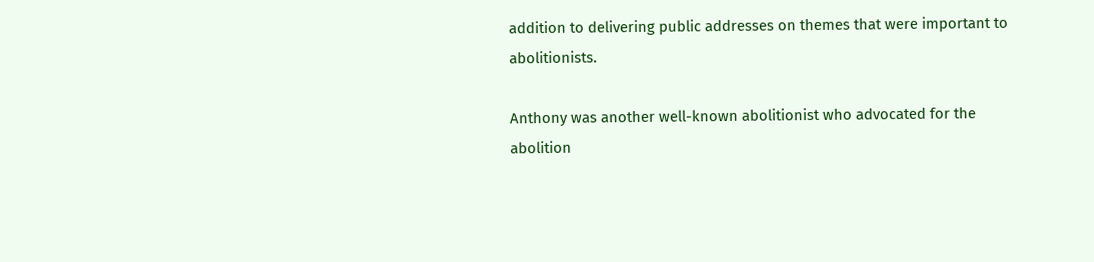addition to delivering public addresses on themes that were important to abolitionists.

Anthony was another well-known abolitionist who advocated for the abolition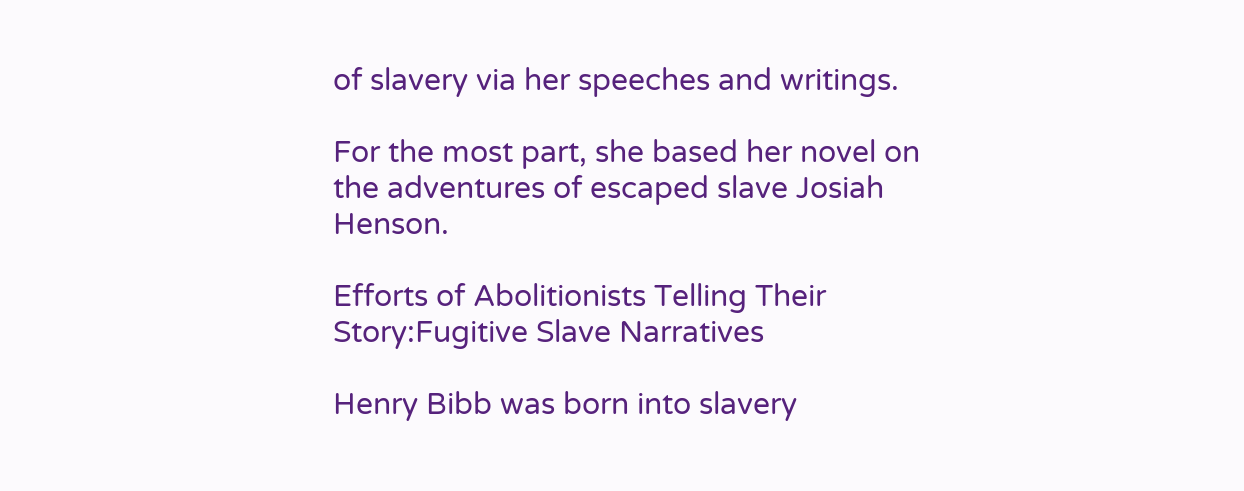of slavery via her speeches and writings.

For the most part, she based her novel on the adventures of escaped slave Josiah Henson.

Efforts of Abolitionists Telling Their Story:Fugitive Slave Narratives

Henry Bibb was born into slavery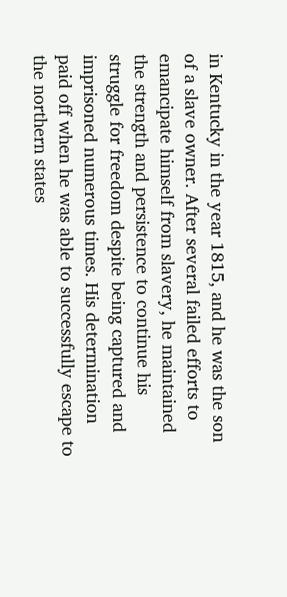in Kentucky in the year 1815, and he was the son of a slave owner. After several failed efforts to emancipate himself from slavery, he maintained the strength and persistence to continue his struggle for freedom despite being captured and imprisoned numerous times. His determination paid off when he was able to successfully escape to the northern states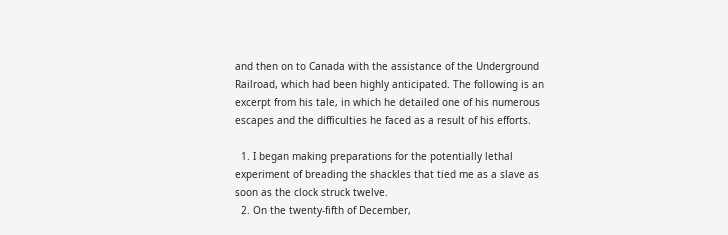and then on to Canada with the assistance of the Underground Railroad, which had been highly anticipated. The following is an excerpt from his tale, in which he detailed one of his numerous escapes and the difficulties he faced as a result of his efforts.

  1. I began making preparations for the potentially lethal experiment of breading the shackles that tied me as a slave as soon as the clock struck twelve.
  2. On the twenty-fifth of December,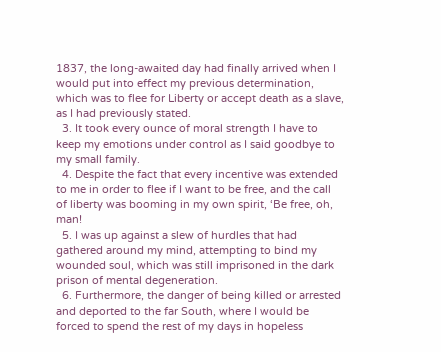1837, the long-awaited day had finally arrived when I would put into effect my previous determination, which was to flee for Liberty or accept death as a slave, as I had previously stated.
  3. It took every ounce of moral strength I have to keep my emotions under control as I said goodbye to my small family.
  4. Despite the fact that every incentive was extended to me in order to flee if I want to be free, and the call of liberty was booming in my own spirit, ‘Be free, oh, man!
  5. I was up against a slew of hurdles that had gathered around my mind, attempting to bind my wounded soul, which was still imprisoned in the dark prison of mental degeneration.
  6. Furthermore, the danger of being killed or arrested and deported to the far South, where I would be forced to spend the rest of my days in hopeless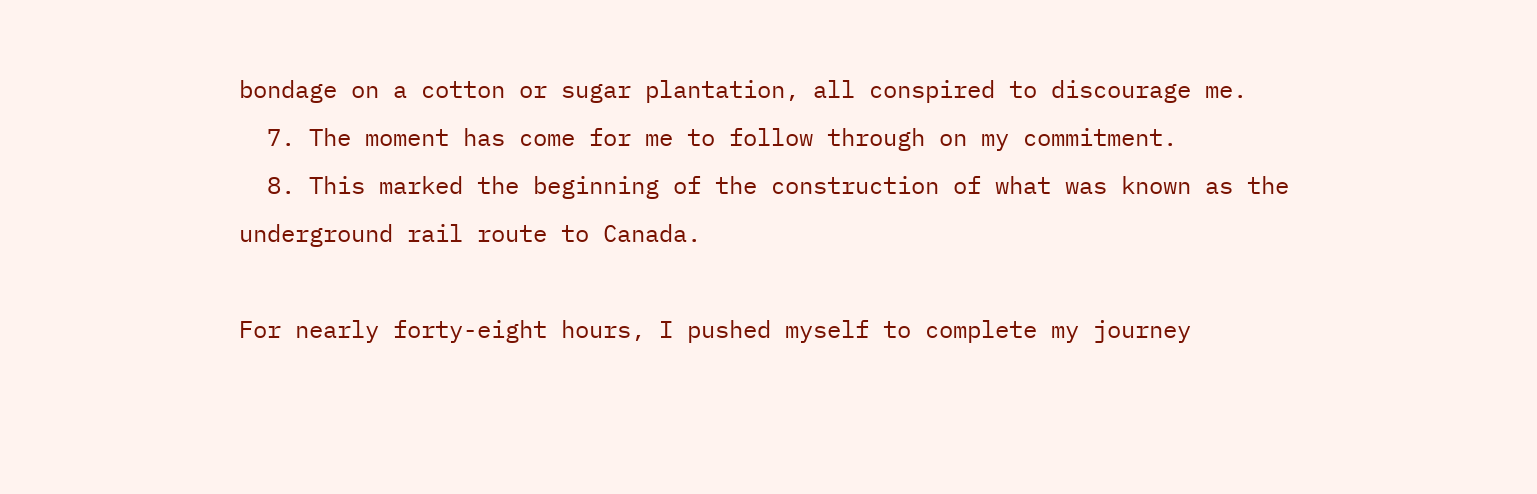bondage on a cotton or sugar plantation, all conspired to discourage me.
  7. The moment has come for me to follow through on my commitment.
  8. This marked the beginning of the construction of what was known as the underground rail route to Canada.

For nearly forty-eight hours, I pushed myself to complete my journey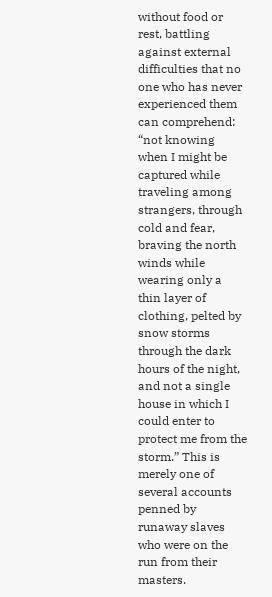without food or rest, battling against external difficulties that no one who has never experienced them can comprehend: “not knowing when I might be captured while traveling among strangers, through cold and fear, braving the north winds while wearing only a thin layer of clothing, pelted by snow storms through the dark hours of the night, and not a single house in which I could enter to protect me from the storm.” This is merely one of several accounts penned by runaway slaves who were on the run from their masters.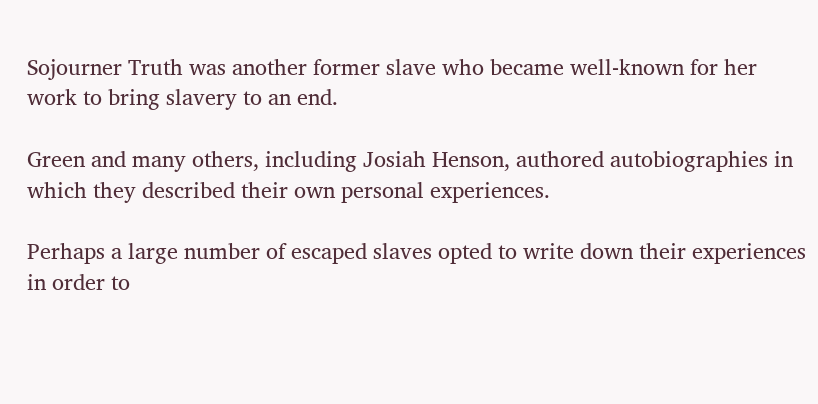Sojourner Truth was another former slave who became well-known for her work to bring slavery to an end.

Green and many others, including Josiah Henson, authored autobiographies in which they described their own personal experiences.

Perhaps a large number of escaped slaves opted to write down their experiences in order to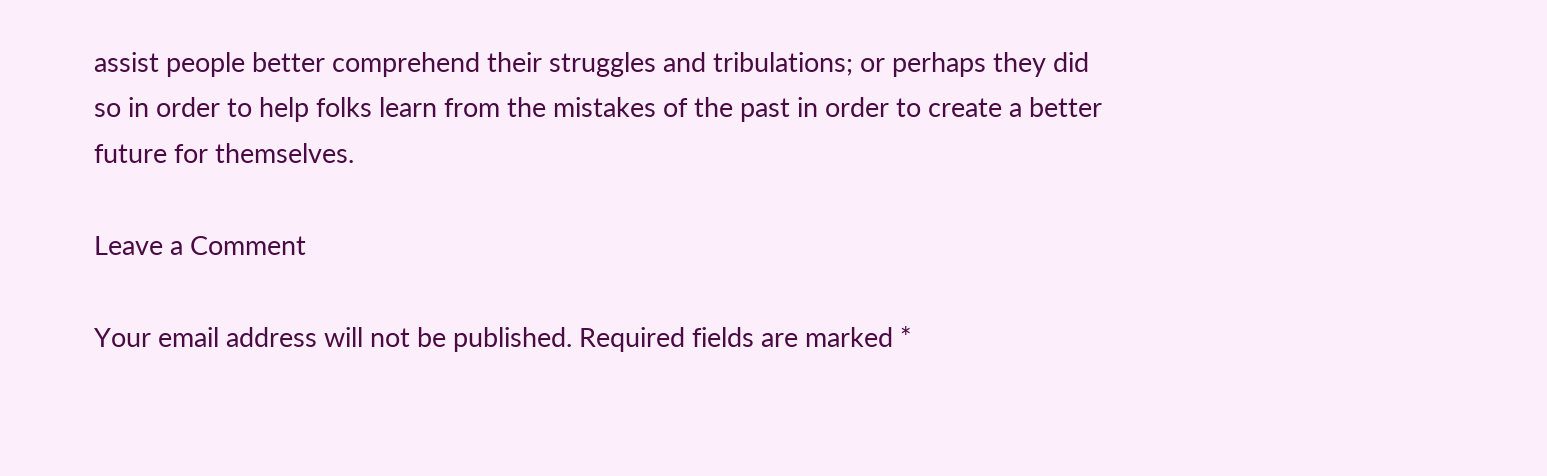assist people better comprehend their struggles and tribulations; or perhaps they did so in order to help folks learn from the mistakes of the past in order to create a better future for themselves.

Leave a Comment

Your email address will not be published. Required fields are marked *